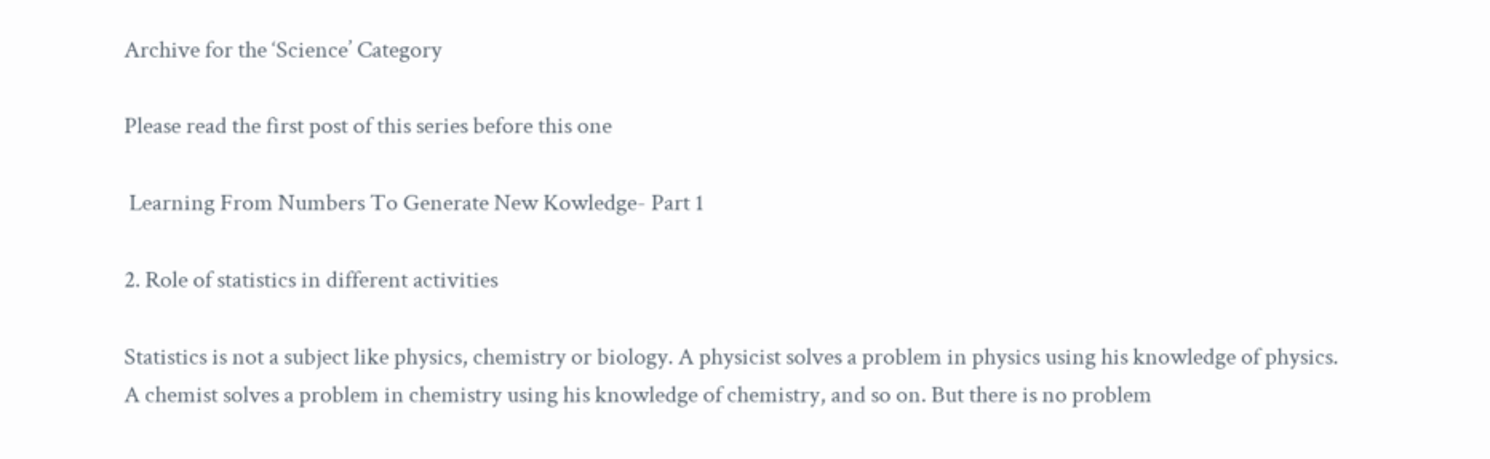Archive for the ‘Science’ Category

Please read the first post of this series before this one

 Learning From Numbers To Generate New Kowledge- Part 1

2. Role of statistics in different activities

Statistics is not a subject like physics, chemistry or biology. A physicist solves a problem in physics using his knowledge of physics. A chemist solves a problem in chemistry using his knowledge of chemistry, and so on. But there is no problem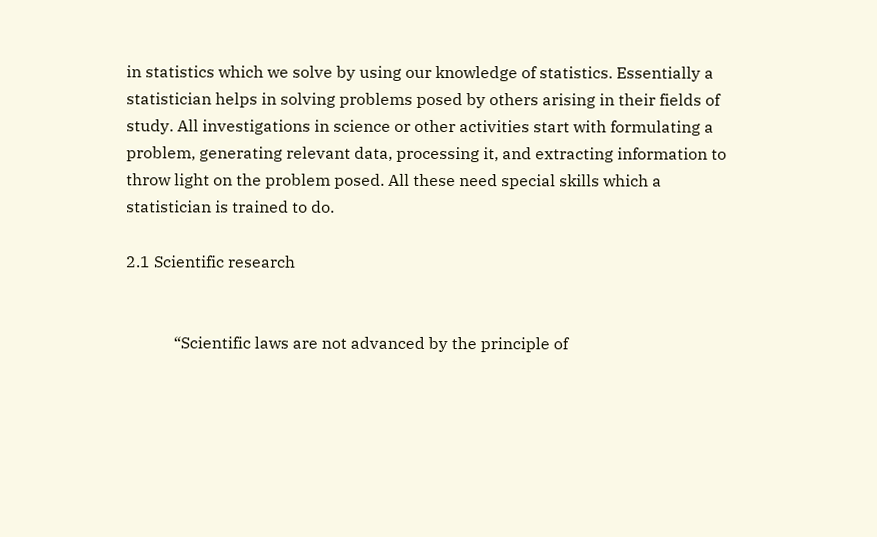in statistics which we solve by using our knowledge of statistics. Essentially a statistician helps in solving problems posed by others arising in their fields of study. All investigations in science or other activities start with formulating a problem, generating relevant data, processing it, and extracting information to throw light on the problem posed. All these need special skills which a statistician is trained to do.

2.1 Scientific research


            “Scientific laws are not advanced by the principle of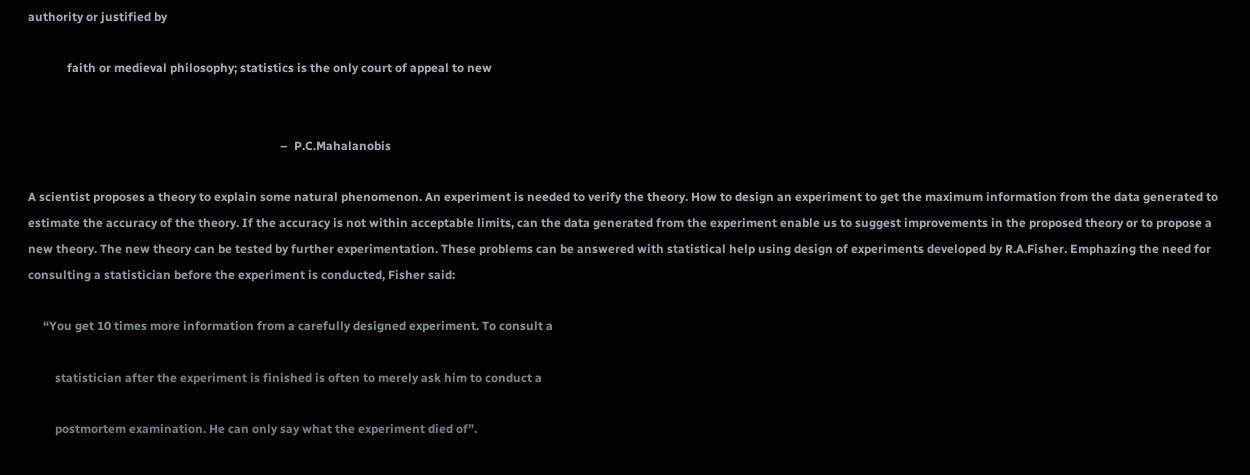authority or justified by

             faith or medieval philosophy; statistics is the only court of appeal to new


                                                                                    –  P.C.Mahalanobis

A scientist proposes a theory to explain some natural phenomenon. An experiment is needed to verify the theory. How to design an experiment to get the maximum information from the data generated to estimate the accuracy of the theory. If the accuracy is not within acceptable limits, can the data generated from the experiment enable us to suggest improvements in the proposed theory or to propose a new theory. The new theory can be tested by further experimentation. These problems can be answered with statistical help using design of experiments developed by R.A.Fisher. Emphazing the need for consulting a statistician before the experiment is conducted, Fisher said:

     “You get 10 times more information from a carefully designed experiment. To consult a

         statistician after the experiment is finished is often to merely ask him to conduct a

         postmortem examination. He can only say what the experiment died of”.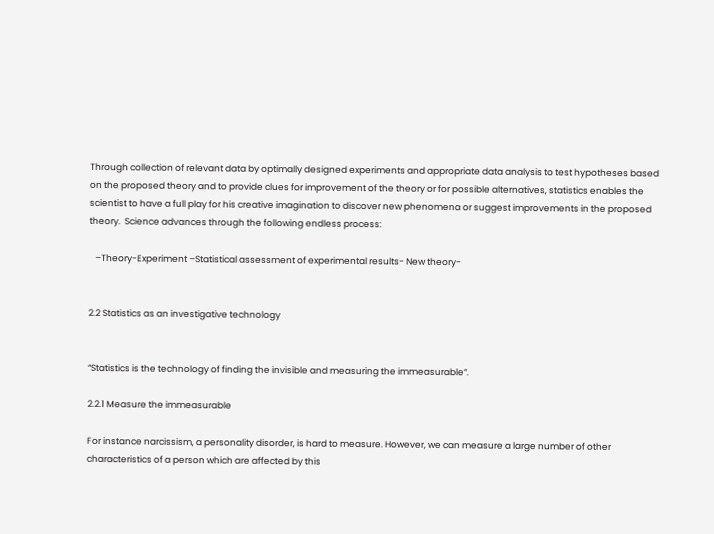Through collection of relevant data by optimally designed experiments and appropriate data analysis to test hypotheses based on the proposed theory and to provide clues for improvement of the theory or for possible alternatives, statistics enables the scientist to have a full play for his creative imagination to discover new phenomena or suggest improvements in the proposed theory.  Science advances through the following endless process:

   –Theory-Experiment –Statistical assessment of experimental results- New theory-


2.2 Statistics as an investigative technology


“Statistics is the technology of finding the invisible and measuring the immeasurable”.

2.2.1 Measure the immeasurable

For instance narcissism, a personality disorder, is hard to measure. However, we can measure a large number of other characteristics of a person which are affected by this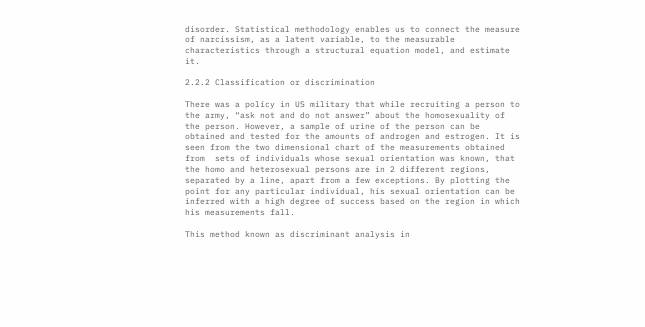disorder. Statistical methodology enables us to connect the measure of narcissism, as a latent variable, to the measurable characteristics through a structural equation model, and estimate it.

2.2.2 Classification or discrimination

There was a policy in US military that while recruiting a person to the army, “ask not and do not answer” about the homosexuality of the person. However, a sample of urine of the person can be obtained and tested for the amounts of androgen and estrogen. It is seen from the two dimensional chart of the measurements obtained from  sets of individuals whose sexual orientation was known, that the homo and heterosexual persons are in 2 different regions, separated by a line, apart from a few exceptions. By plotting the point for any particular individual, his sexual orientation can be inferred with a high degree of success based on the region in which his measurements fall.

This method known as discriminant analysis in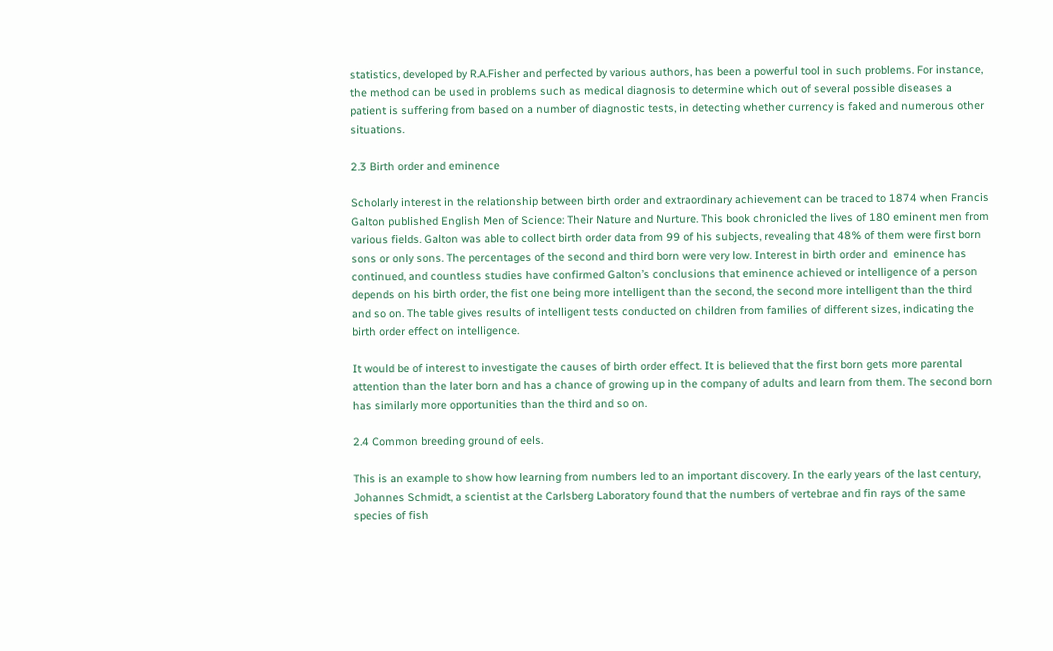statistics, developed by R.A.Fisher and perfected by various authors, has been a powerful tool in such problems. For instance, the method can be used in problems such as medical diagnosis to determine which out of several possible diseases a patient is suffering from based on a number of diagnostic tests, in detecting whether currency is faked and numerous other situations.

2.3 Birth order and eminence

Scholarly interest in the relationship between birth order and extraordinary achievement can be traced to 1874 when Francis Galton published English Men of Science: Their Nature and Nurture. This book chronicled the lives of 180 eminent men from various fields. Galton was able to collect birth order data from 99 of his subjects, revealing that 48% of them were first born sons or only sons. The percentages of the second and third born were very low. Interest in birth order and  eminence has continued, and countless studies have confirmed Galton’s conclusions that eminence achieved or intelligence of a person depends on his birth order, the fist one being more intelligent than the second, the second more intelligent than the third and so on. The table gives results of intelligent tests conducted on children from families of different sizes, indicating the birth order effect on intelligence.

It would be of interest to investigate the causes of birth order effect. It is believed that the first born gets more parental attention than the later born and has a chance of growing up in the company of adults and learn from them. The second born has similarly more opportunities than the third and so on.

2.4 Common breeding ground of eels.

This is an example to show how learning from numbers led to an important discovery. In the early years of the last century, Johannes Schmidt, a scientist at the Carlsberg Laboratory found that the numbers of vertebrae and fin rays of the same species of fish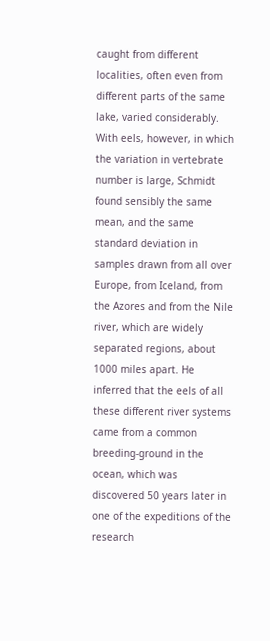caught from different localities, often even from different parts of the same lake, varied considerably. With eels, however, in which the variation in vertebrate number is large, Schmidt found sensibly the same mean, and the same standard deviation in samples drawn from all over Europe, from Iceland, from the Azores and from the Nile river, which are widely separated regions, about 1000 miles apart. He inferred that the eels of all these different river systems came from a common breeding-ground in the ocean, which was discovered 50 years later in one of the expeditions of the research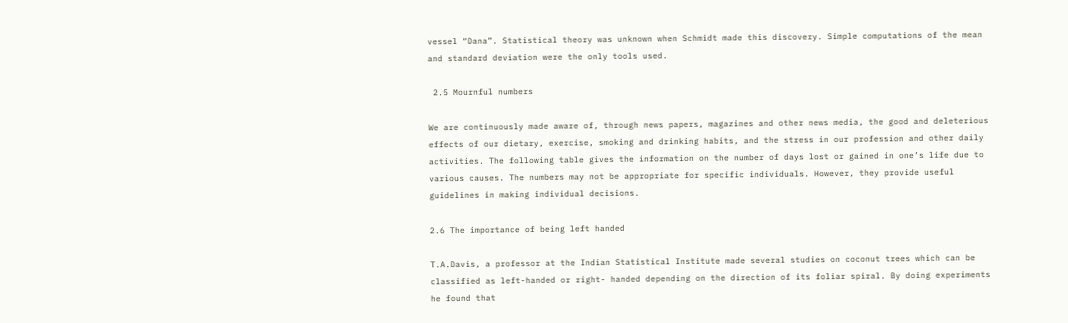vessel “Dana”. Statistical theory was unknown when Schmidt made this discovery. Simple computations of the mean and standard deviation were the only tools used.

 2.5 Mournful numbers

We are continuously made aware of, through news papers, magazines and other news media, the good and deleterious effects of our dietary, exercise, smoking and drinking habits, and the stress in our profession and other daily activities. The following table gives the information on the number of days lost or gained in one’s life due to various causes. The numbers may not be appropriate for specific individuals. However, they provide useful guidelines in making individual decisions.

2.6 The importance of being left handed

T.A.Davis, a professor at the Indian Statistical Institute made several studies on coconut trees which can be classified as left-handed or right- handed depending on the direction of its foliar spiral. By doing experiments he found that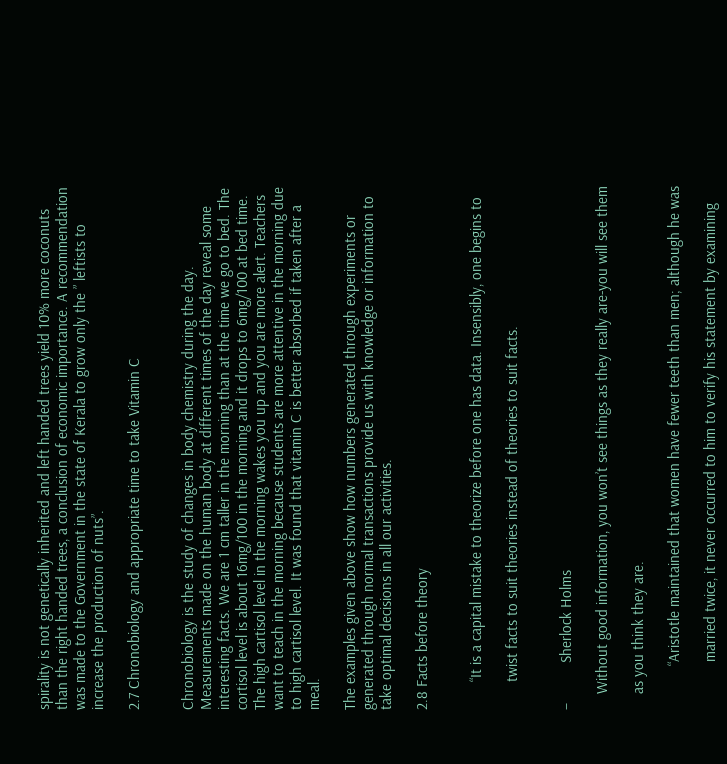spirality is not genetically inherited and left handed trees yield 10% more coconuts than the right handed trees, a conclusion of economic importance. A recommendation was made to the Government in the state of Kerala to grow only the ” leftists to increase the production of nuts”.

2.7 Chronobiology and appropriate time to take Vitamin C


Chronobiology is the study of changes in body chemistry during the day. Measurements made on the human body at different times of the day reveal some interesting facts. We are 1 cm taller in the morning than at the time we go to bed. The cortisol level is about 16mg/100 in the morning and it drops to 6mg/100 at bed time. The high cartisol level in the morning wakes you up and you are more alert. Teachers want to teach in the morning because students are more attentive in the morning due to high cartisol level. It was found that vitamin C is better absorbed if taken after a meal.

The examples given above show how numbers generated through experiments or generated through normal transactions provide us with knowledge or information to take optimal decisions in all our activities.

2.8 Facts before theory


       “It is a capital mistake to theorize before one has data. Insensibly, one begins to

       twist facts to suit theories instead of theories to suit facts.


–          Sherlock Holms

    Without good information, you won’t see things as they really are-you will see them

    as you think they are.

           “Aristotle maintained that women have fewer teeth than men; although he was

            married twice, it never occurred to him to verify his statement by examining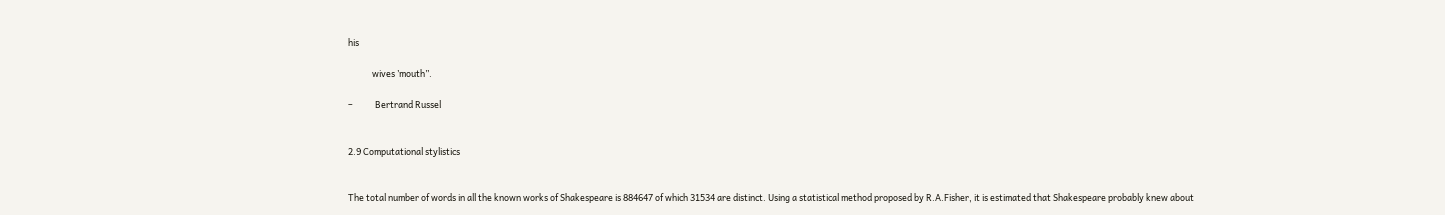his

            wives ’mouth”.

–           Bertrand Russel


2.9 Computational stylistics


The total number of words in all the known works of Shakespeare is 884647 of which 31534 are distinct. Using a statistical method proposed by R.A.Fisher, it is estimated that Shakespeare probably knew about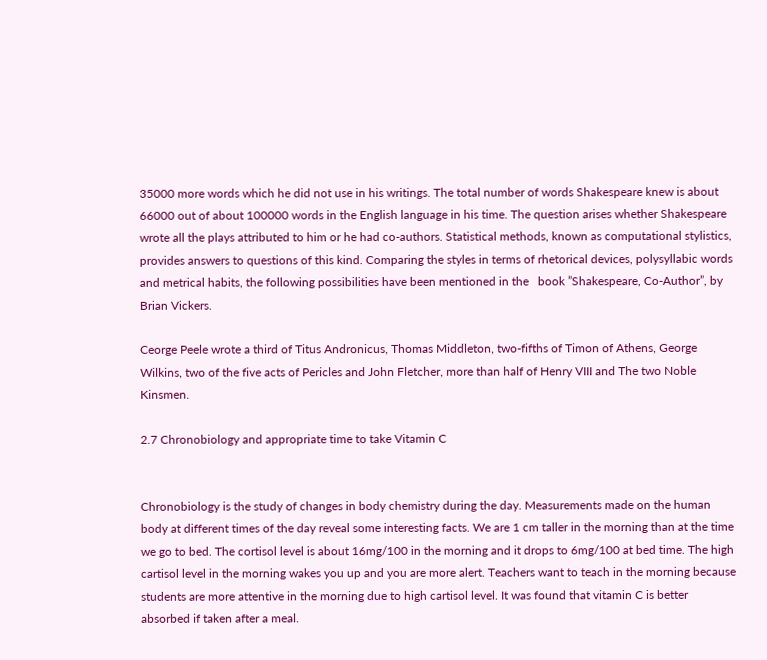35000 more words which he did not use in his writings. The total number of words Shakespeare knew is about 66000 out of about 100000 words in the English language in his time. The question arises whether Shakespeare wrote all the plays attributed to him or he had co-authors. Statistical methods, known as computational stylistics, provides answers to questions of this kind. Comparing the styles in terms of rhetorical devices, polysyllabic words and metrical habits, the following possibilities have been mentioned in the   book ”Shakespeare, Co-Author”, by Brian Vickers.

Ceorge Peele wrote a third of Titus Andronicus, Thomas Middleton, two-fifths of Timon of Athens, George Wilkins, two of the five acts of Pericles and John Fletcher, more than half of Henry VIII and The two Noble Kinsmen.

2.7 Chronobiology and appropriate time to take Vitamin C


Chronobiology is the study of changes in body chemistry during the day. Measurements made on the human body at different times of the day reveal some interesting facts. We are 1 cm taller in the morning than at the time we go to bed. The cortisol level is about 16mg/100 in the morning and it drops to 6mg/100 at bed time. The high cartisol level in the morning wakes you up and you are more alert. Teachers want to teach in the morning because students are more attentive in the morning due to high cartisol level. It was found that vitamin C is better absorbed if taken after a meal.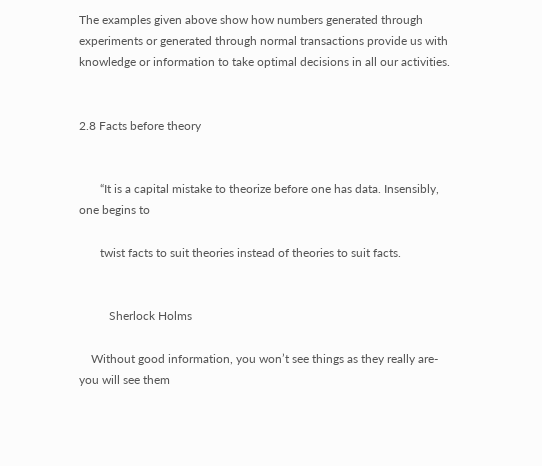The examples given above show how numbers generated through experiments or generated through normal transactions provide us with knowledge or information to take optimal decisions in all our activities.


2.8 Facts before theory


       “It is a capital mistake to theorize before one has data. Insensibly, one begins to

       twist facts to suit theories instead of theories to suit facts.


          Sherlock Holms

    Without good information, you won’t see things as they really are-you will see them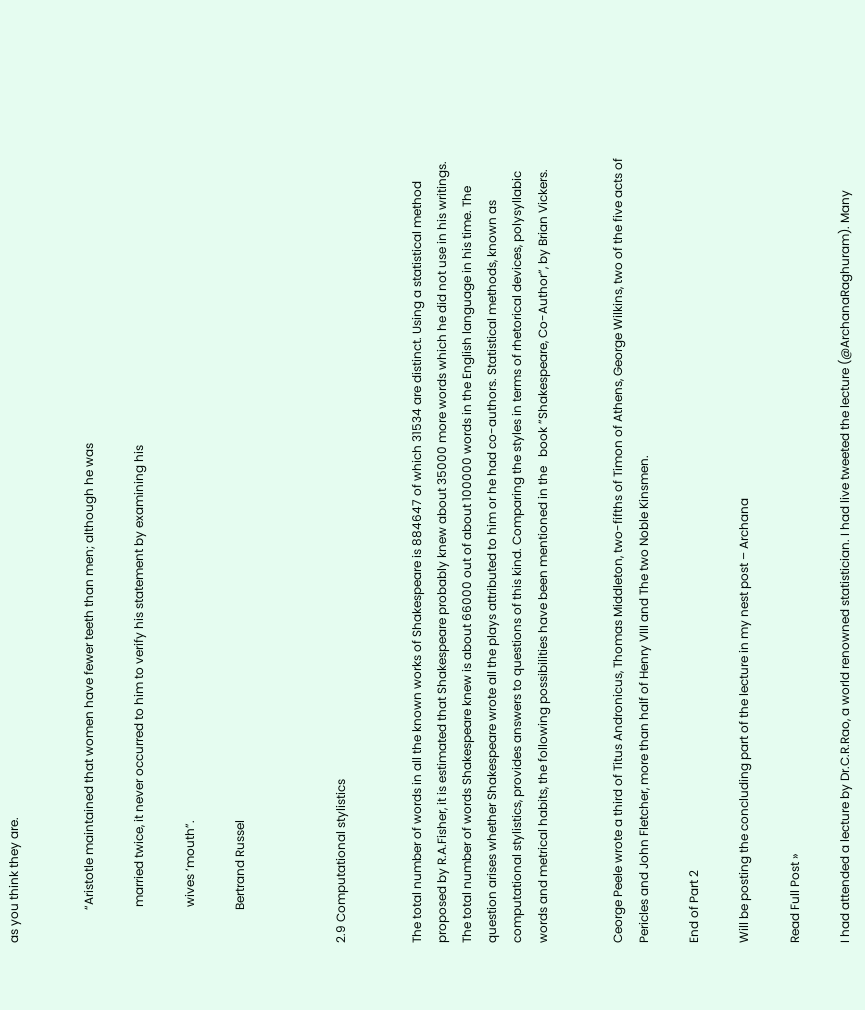as you think they are.


           “Aristotle maintained that women have fewer teeth than men; although he was

            married twice, it never occurred to him to verify his statement by examining his

            wives ’mouth”.

           Bertrand Russel



2.9 Computational stylistics


The total number of words in all the known works of Shakespeare is 884647 of which 31534 are distinct. Using a statistical method proposed by R.A.Fisher, it is estimated that Shakespeare probably knew about 35000 more words which he did not use in his writings. The total number of words Shakespeare knew is about 66000 out of about 100000 words in the English language in his time. The question arises whether Shakespeare wrote all the plays attributed to him or he had co-authors. Statistical methods, known as computational stylistics, provides answers to questions of this kind. Comparing the styles in terms of rhetorical devices, polysyllabic words and metrical habits, the following possibilities have been mentioned in the   book ”Shakespeare, Co-Author”, by Brian Vickers.


Ceorge Peele wrote a third of Titus Andronicus, Thomas Middleton, two-fifths of Timon of Athens, George Wilkins, two of the five acts of Pericles and John Fletcher, more than half of Henry VIII and The two Noble Kinsmen.

End of Part 2

Will be posting the concluding part of the lecture in my nest post – Archana

Read Full Post »

I had attended a lecture by Dr.C.R.Rao, a world renowned statistician. I had live tweeted the lecture (@ArchanaRaghuram). Many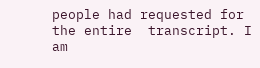people had requested for the entire  transcript. I am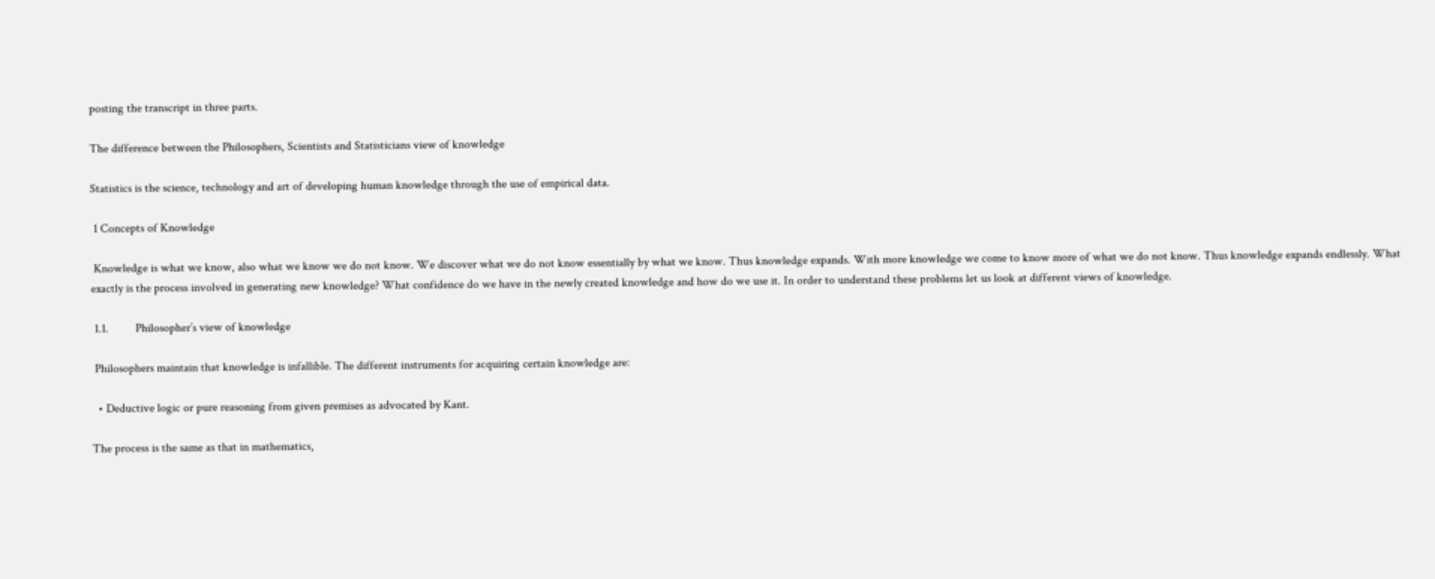posting the transcript in three parts.

The difference between the Philosophers, Scientists and Statisticians view of knowledge

Statistics is the science, technology and art of developing human knowledge through the use of empirical data.

 1 Concepts of Knowledge

 Knowledge is what we know, also what we know we do not know. We discover what we do not know essentially by what we know. Thus knowledge expands. With more knowledge we come to know more of what we do not know. Thus knowledge expands endlessly. What exactly is the process involved in generating new knowledge? What confidence do we have in the newly created knowledge and how do we use it. In order to understand these problems let us look at different views of knowledge.

 1.1.         Philosopher’s view of knowledge

 Philosophers maintain that knowledge is infallible. The different instruments for acquiring certain knowledge are:

  • Deductive logic or pure reasoning from given premises as advocated by Kant.

The process is the same as that in mathematics,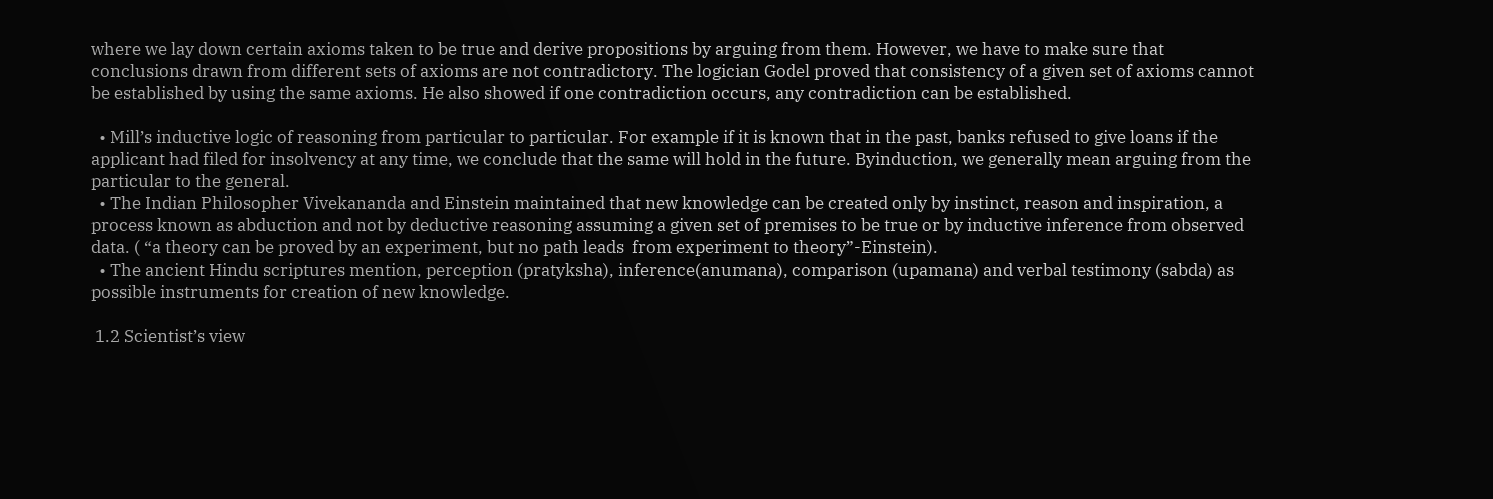where we lay down certain axioms taken to be true and derive propositions by arguing from them. However, we have to make sure that conclusions drawn from different sets of axioms are not contradictory. The logician Godel proved that consistency of a given set of axioms cannot be established by using the same axioms. He also showed if one contradiction occurs, any contradiction can be established.

  • Mill’s inductive logic of reasoning from particular to particular. For example if it is known that in the past, banks refused to give loans if the applicant had filed for insolvency at any time, we conclude that the same will hold in the future. Byinduction, we generally mean arguing from the particular to the general.
  • The Indian Philosopher Vivekananda and Einstein maintained that new knowledge can be created only by instinct, reason and inspiration, a process known as abduction and not by deductive reasoning assuming a given set of premises to be true or by inductive inference from observed data. ( “a theory can be proved by an experiment, but no path leads  from experiment to theory”-Einstein).
  • The ancient Hindu scriptures mention, perception (pratyksha), inference(anumana), comparison (upamana) and verbal testimony (sabda) as possible instruments for creation of new knowledge.

 1.2 Scientist’s view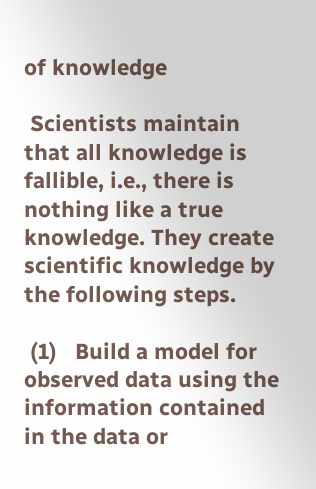of knowledge

 Scientists maintain that all knowledge is fallible, i.e., there is nothing like a true knowledge. They create scientific knowledge by the following steps.

 (1)   Build a model for observed data using the information contained in the data or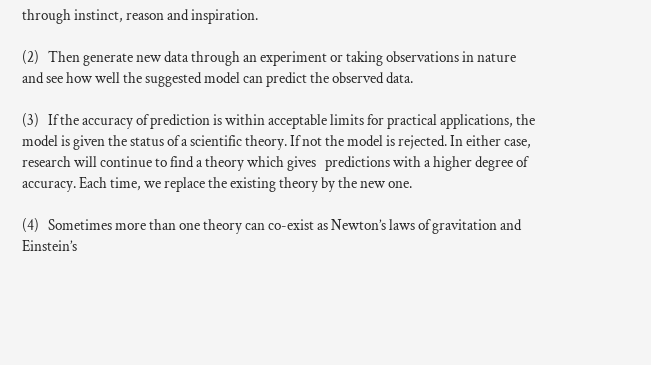through instinct, reason and inspiration.

(2)   Then generate new data through an experiment or taking observations in nature and see how well the suggested model can predict the observed data.

(3)   If the accuracy of prediction is within acceptable limits for practical applications, the model is given the status of a scientific theory. If not the model is rejected. In either case, research will continue to find a theory which gives   predictions with a higher degree of accuracy. Each time, we replace the existing theory by the new one.

(4)   Sometimes more than one theory can co-exist as Newton’s laws of gravitation and Einstein’s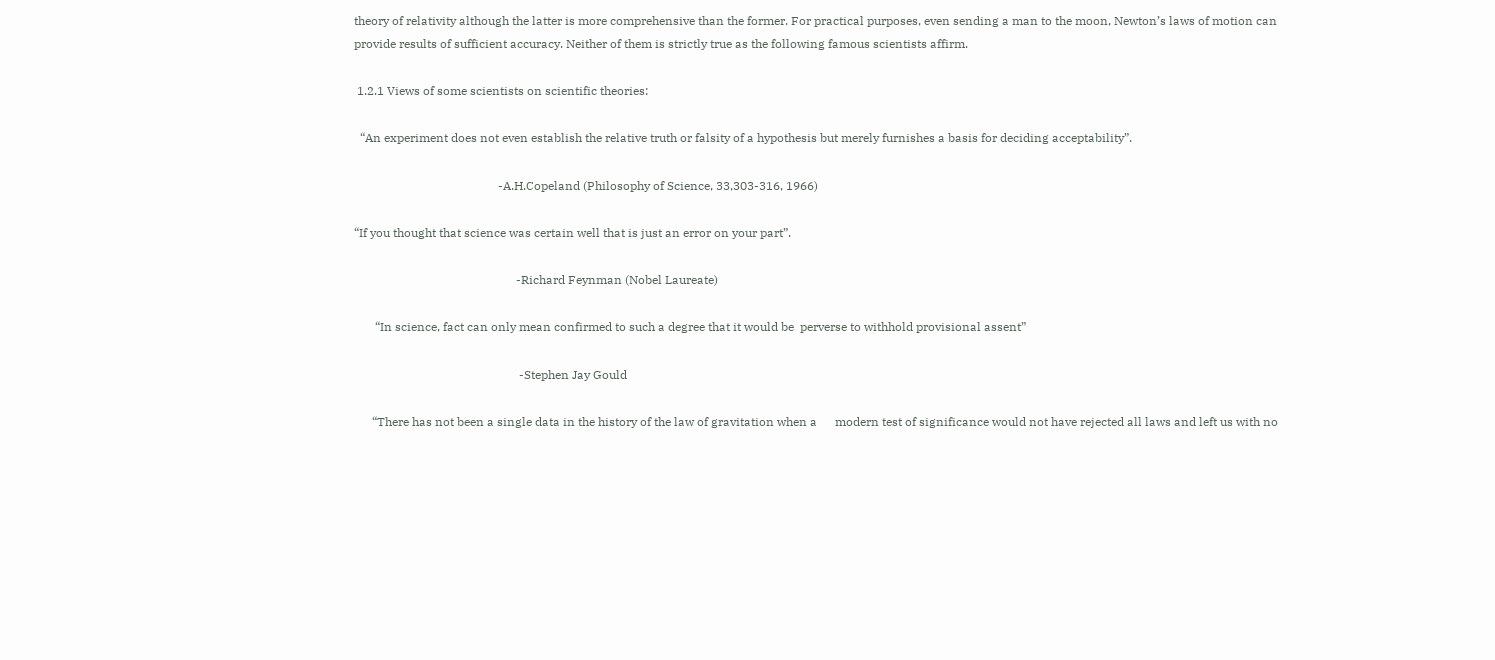theory of relativity although the latter is more comprehensive than the former. For practical purposes, even sending a man to the moon, Newton’s laws of motion can provide results of sufficient accuracy. Neither of them is strictly true as the following famous scientists affirm.

 1.2.1 Views of some scientists on scientific theories:

  “An experiment does not even establish the relative truth or falsity of a hypothesis but merely furnishes a basis for deciding acceptability”.

                                                -A.H.Copeland (Philosophy of Science, 33,303-316, 1966)

“If you thought that science was certain well that is just an error on your part”.

                                                      -Richard Feynman (Nobel Laureate)

       “In science, fact can only mean confirmed to such a degree that it would be  perverse to withhold provisional assent”

                                                       -Stephen Jay Gould

      “There has not been a single data in the history of the law of gravitation when a      modern test of significance would not have rejected all laws and left us with no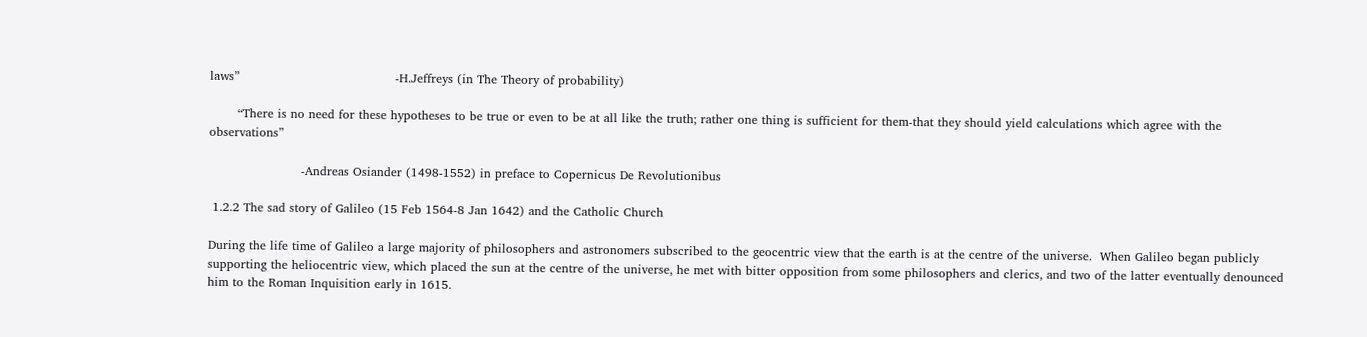laws”                                       -H.Jeffreys (in The Theory of probability)

       “There is no need for these hypotheses to be true or even to be at all like the truth; rather one thing is sufficient for them-that they should yield calculations which agree with the observations”

                       -Andreas Osiander (1498-1552) in preface to Copernicus De Revolutionibus

 1.2.2 The sad story of Galileo (15 Feb 1564-8 Jan 1642) and the Catholic Church

During the life time of Galileo a large majority of philosophers and astronomers subscribed to the geocentric view that the earth is at the centre of the universe.  When Galileo began publicly supporting the heliocentric view, which placed the sun at the centre of the universe, he met with bitter opposition from some philosophers and clerics, and two of the latter eventually denounced him to the Roman Inquisition early in 1615.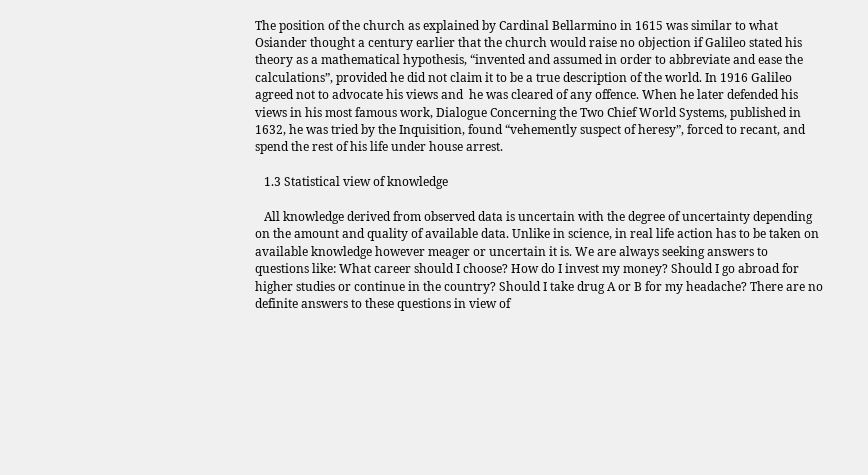The position of the church as explained by Cardinal Bellarmino in 1615 was similar to what Osiander thought a century earlier that the church would raise no objection if Galileo stated his theory as a mathematical hypothesis, “invented and assumed in order to abbreviate and ease the calculations”, provided he did not claim it to be a true description of the world. In 1916 Galileo agreed not to advocate his views and  he was cleared of any offence. When he later defended his views in his most famous work, Dialogue Concerning the Two Chief World Systems, published in 1632, he was tried by the Inquisition, found “vehemently suspect of heresy”, forced to recant, and spend the rest of his life under house arrest.

   1.3 Statistical view of knowledge

   All knowledge derived from observed data is uncertain with the degree of uncertainty depending on the amount and quality of available data. Unlike in science, in real life action has to be taken on available knowledge however meager or uncertain it is. We are always seeking answers to questions like: What career should I choose? How do I invest my money? Should I go abroad for higher studies or continue in the country? Should I take drug A or B for my headache? There are no definite answers to these questions in view of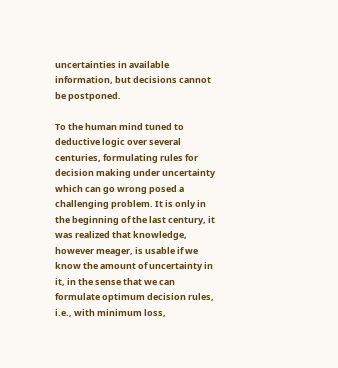uncertainties in available information, but decisions cannot be postponed.

To the human mind tuned to deductive logic over several centuries, formulating rules for decision making under uncertainty which can go wrong posed a challenging problem. It is only in the beginning of the last century, it was realized that knowledge, however meager, is usable if we know the amount of uncertainty in it, in the sense that we can formulate optimum decision rules, i.e., with minimum loss,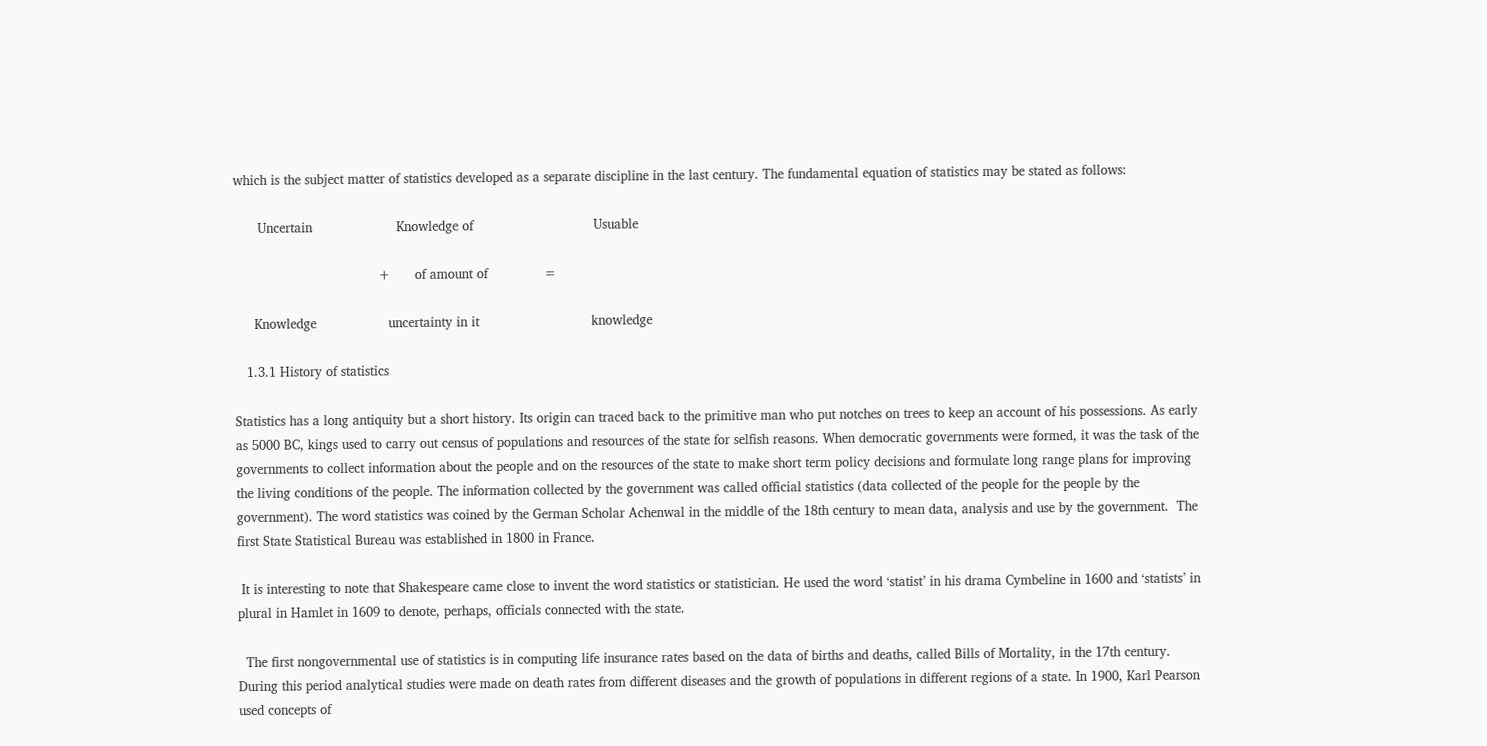which is the subject matter of statistics developed as a separate discipline in the last century. The fundamental equation of statistics may be stated as follows:

      Uncertain                     Knowledge of                              Usuable

                                    +      of amount of              =

     Knowledge                  uncertainty in it                            knowledge

   1.3.1 History of statistics

Statistics has a long antiquity but a short history. Its origin can traced back to the primitive man who put notches on trees to keep an account of his possessions. As early as 5000 BC, kings used to carry out census of populations and resources of the state for selfish reasons. When democratic governments were formed, it was the task of the governments to collect information about the people and on the resources of the state to make short term policy decisions and formulate long range plans for improving the living conditions of the people. The information collected by the government was called official statistics (data collected of the people for the people by the government). The word statistics was coined by the German Scholar Achenwal in the middle of the 18th century to mean data, analysis and use by the government.  The first State Statistical Bureau was established in 1800 in France.

 It is interesting to note that Shakespeare came close to invent the word statistics or statistician. He used the word ‘statist’ in his drama Cymbeline in 1600 and ‘statists’ in plural in Hamlet in 1609 to denote, perhaps, officials connected with the state.

  The first nongovernmental use of statistics is in computing life insurance rates based on the data of births and deaths, called Bills of Mortality, in the 17th century. During this period analytical studies were made on death rates from different diseases and the growth of populations in different regions of a state. In 1900, Karl Pearson used concepts of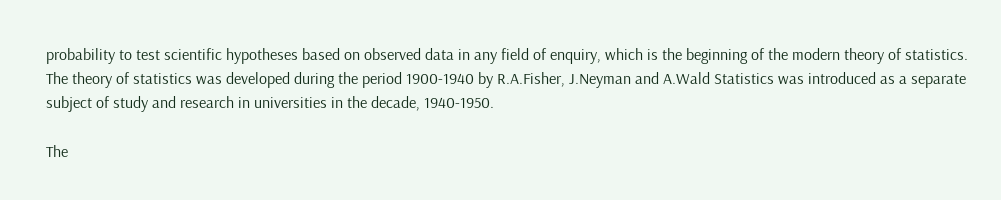probability to test scientific hypotheses based on observed data in any field of enquiry, which is the beginning of the modern theory of statistics. The theory of statistics was developed during the period 1900-1940 by R.A.Fisher, J.Neyman and A.Wald Statistics was introduced as a separate subject of study and research in universities in the decade, 1940-1950.

The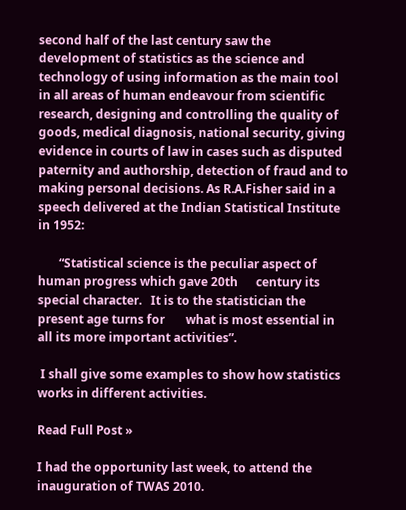second half of the last century saw the development of statistics as the science and technology of using information as the main tool in all areas of human endeavour from scientific research, designing and controlling the quality of goods, medical diagnosis, national security, giving evidence in courts of law in cases such as disputed paternity and authorship, detection of fraud and to making personal decisions. As R.A.Fisher said in a speech delivered at the Indian Statistical Institute in 1952:

       “Statistical science is the peculiar aspect of human progress which gave 20th      century its special character.   It is to the statistician the present age turns for       what is most essential in all its more important activities”.

 I shall give some examples to show how statistics works in different activities.

Read Full Post »

I had the opportunity last week, to attend the inauguration of TWAS 2010.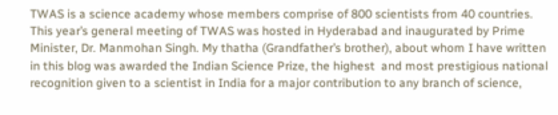TWAS is a science academy whose members comprise of 800 scientists from 40 countries. This year’s general meeting of TWAS was hosted in Hyderabad and inaugurated by Prime Minister, Dr. Manmohan Singh. My thatha (Grandfather’s brother), about whom I have written in this blog was awarded the Indian Science Prize, the highest  and most prestigious national recognition given to a scientist in India for a major contribution to any branch of science,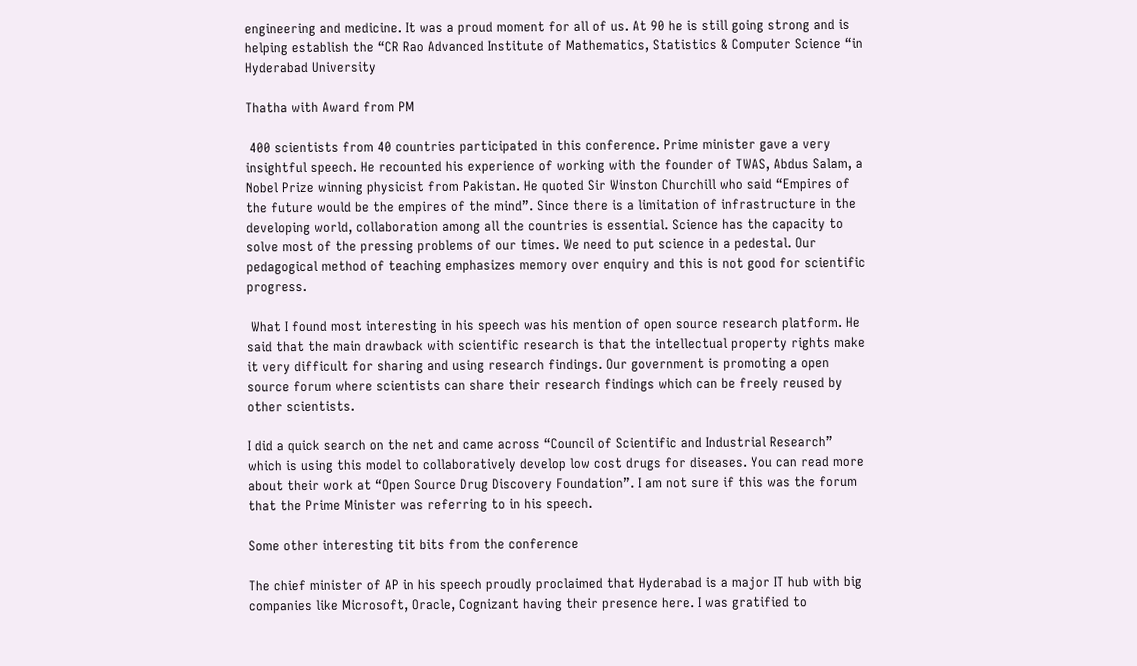engineering and medicine. It was a proud moment for all of us. At 90 he is still going strong and is helping establish the “CR Rao Advanced Institute of Mathematics, Statistics & Computer Science “in Hyderabad University

Thatha with Award from PM

 400 scientists from 40 countries participated in this conference. Prime minister gave a very insightful speech. He recounted his experience of working with the founder of TWAS, Abdus Salam, a Nobel Prize winning physicist from Pakistan. He quoted Sir Winston Churchill who said “Empires of the future would be the empires of the mind”. Since there is a limitation of infrastructure in the developing world, collaboration among all the countries is essential. Science has the capacity to solve most of the pressing problems of our times. We need to put science in a pedestal. Our pedagogical method of teaching emphasizes memory over enquiry and this is not good for scientific progress.

 What I found most interesting in his speech was his mention of open source research platform. He said that the main drawback with scientific research is that the intellectual property rights make it very difficult for sharing and using research findings. Our government is promoting a open source forum where scientists can share their research findings which can be freely reused by other scientists.

I did a quick search on the net and came across “Council of Scientific and Industrial Research” which is using this model to collaboratively develop low cost drugs for diseases. You can read more about their work at “Open Source Drug Discovery Foundation”. I am not sure if this was the forum that the Prime Minister was referring to in his speech.

Some other interesting tit bits from the conference

The chief minister of AP in his speech proudly proclaimed that Hyderabad is a major IT hub with big companies like Microsoft, Oracle, Cognizant having their presence here. I was gratified to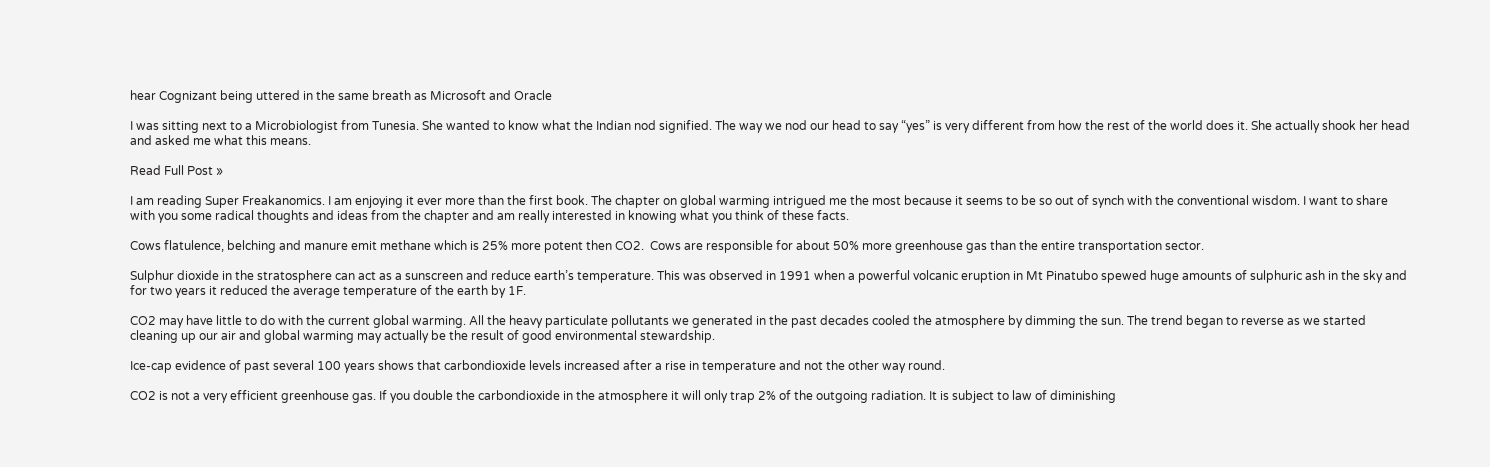hear Cognizant being uttered in the same breath as Microsoft and Oracle

I was sitting next to a Microbiologist from Tunesia. She wanted to know what the Indian nod signified. The way we nod our head to say “yes” is very different from how the rest of the world does it. She actually shook her head and asked me what this means.

Read Full Post »

I am reading Super Freakanomics. I am enjoying it ever more than the first book. The chapter on global warming intrigued me the most because it seems to be so out of synch with the conventional wisdom. I want to share with you some radical thoughts and ideas from the chapter and am really interested in knowing what you think of these facts.

Cows flatulence, belching and manure emit methane which is 25% more potent then CO2.  Cows are responsible for about 50% more greenhouse gas than the entire transportation sector.

Sulphur dioxide in the stratosphere can act as a sunscreen and reduce earth’s temperature. This was observed in 1991 when a powerful volcanic eruption in Mt Pinatubo spewed huge amounts of sulphuric ash in the sky and for two years it reduced the average temperature of the earth by 1F.

CO2 may have little to do with the current global warming. All the heavy particulate pollutants we generated in the past decades cooled the atmosphere by dimming the sun. The trend began to reverse as we started cleaning up our air and global warming may actually be the result of good environmental stewardship.

Ice-cap evidence of past several 100 years shows that carbondioxide levels increased after a rise in temperature and not the other way round.

CO2 is not a very efficient greenhouse gas. If you double the carbondioxide in the atmosphere it will only trap 2% of the outgoing radiation. It is subject to law of diminishing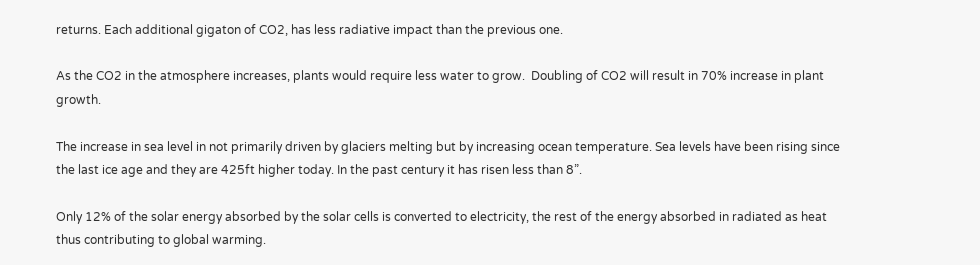returns. Each additional gigaton of CO2, has less radiative impact than the previous one.

As the CO2 in the atmosphere increases, plants would require less water to grow.  Doubling of CO2 will result in 70% increase in plant growth.

The increase in sea level in not primarily driven by glaciers melting but by increasing ocean temperature. Sea levels have been rising since the last ice age and they are 425ft higher today. In the past century it has risen less than 8”.

Only 12% of the solar energy absorbed by the solar cells is converted to electricity, the rest of the energy absorbed in radiated as heat thus contributing to global warming.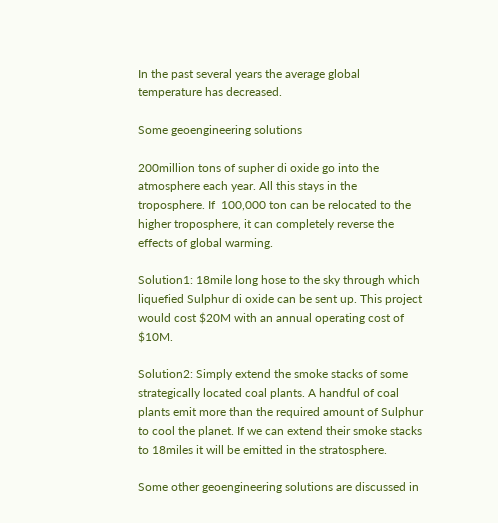In the past several years the average global temperature has decreased.

Some geoengineering solutions

200million tons of supher di oxide go into the atmosphere each year. All this stays in the troposphere. If  100,000 ton can be relocated to the higher troposphere, it can completely reverse the effects of global warming.

Solution1: 18mile long hose to the sky through which liquefied Sulphur di oxide can be sent up. This project would cost $20M with an annual operating cost of $10M.

Solution2: Simply extend the smoke stacks of some strategically located coal plants. A handful of coal plants emit more than the required amount of Sulphur to cool the planet. If we can extend their smoke stacks to 18miles it will be emitted in the stratosphere.

Some other geoengineering solutions are discussed in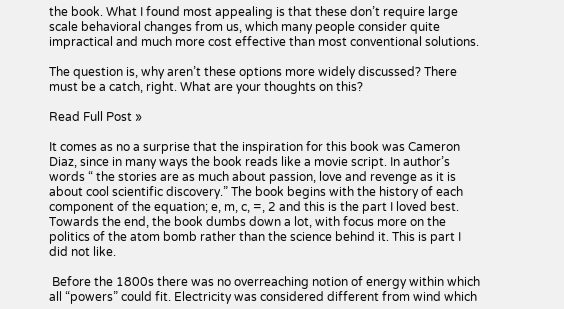the book. What I found most appealing is that these don’t require large scale behavioral changes from us, which many people consider quite impractical and much more cost effective than most conventional solutions.

The question is, why aren’t these options more widely discussed? There must be a catch, right. What are your thoughts on this?

Read Full Post »

It comes as no a surprise that the inspiration for this book was Cameron Diaz, since in many ways the book reads like a movie script. In author’s words “ the stories are as much about passion, love and revenge as it is about cool scientific discovery.” The book begins with the history of each component of the equation; e, m, c, =, 2 and this is the part I loved best. Towards the end, the book dumbs down a lot, with focus more on the politics of the atom bomb rather than the science behind it. This is part I did not like.

 Before the 1800s there was no overreaching notion of energy within which all “powers” could fit. Electricity was considered different from wind which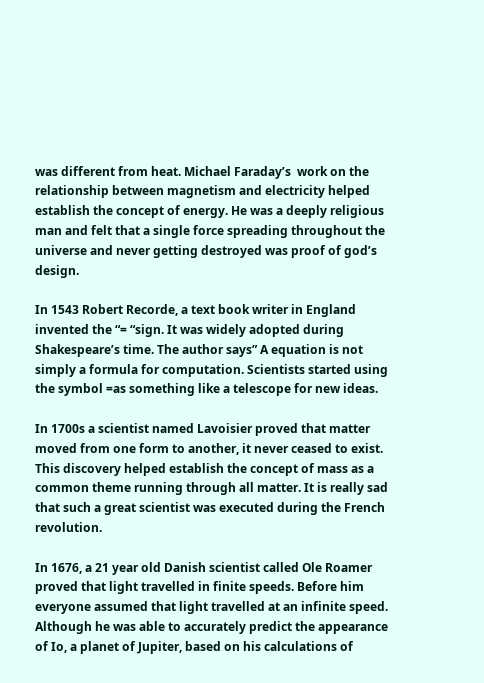was different from heat. Michael Faraday’s  work on the relationship between magnetism and electricity helped establish the concept of energy. He was a deeply religious man and felt that a single force spreading throughout the universe and never getting destroyed was proof of god’s design.

In 1543 Robert Recorde, a text book writer in England invented the “= “sign. It was widely adopted during Shakespeare’s time. The author says” A equation is not simply a formula for computation. Scientists started using the symbol =as something like a telescope for new ideas.

In 1700s a scientist named Lavoisier proved that matter moved from one form to another, it never ceased to exist. This discovery helped establish the concept of mass as a common theme running through all matter. It is really sad that such a great scientist was executed during the French revolution.

In 1676, a 21 year old Danish scientist called Ole Roamer proved that light travelled in finite speeds. Before him everyone assumed that light travelled at an infinite speed. Although he was able to accurately predict the appearance of Io, a planet of Jupiter, based on his calculations of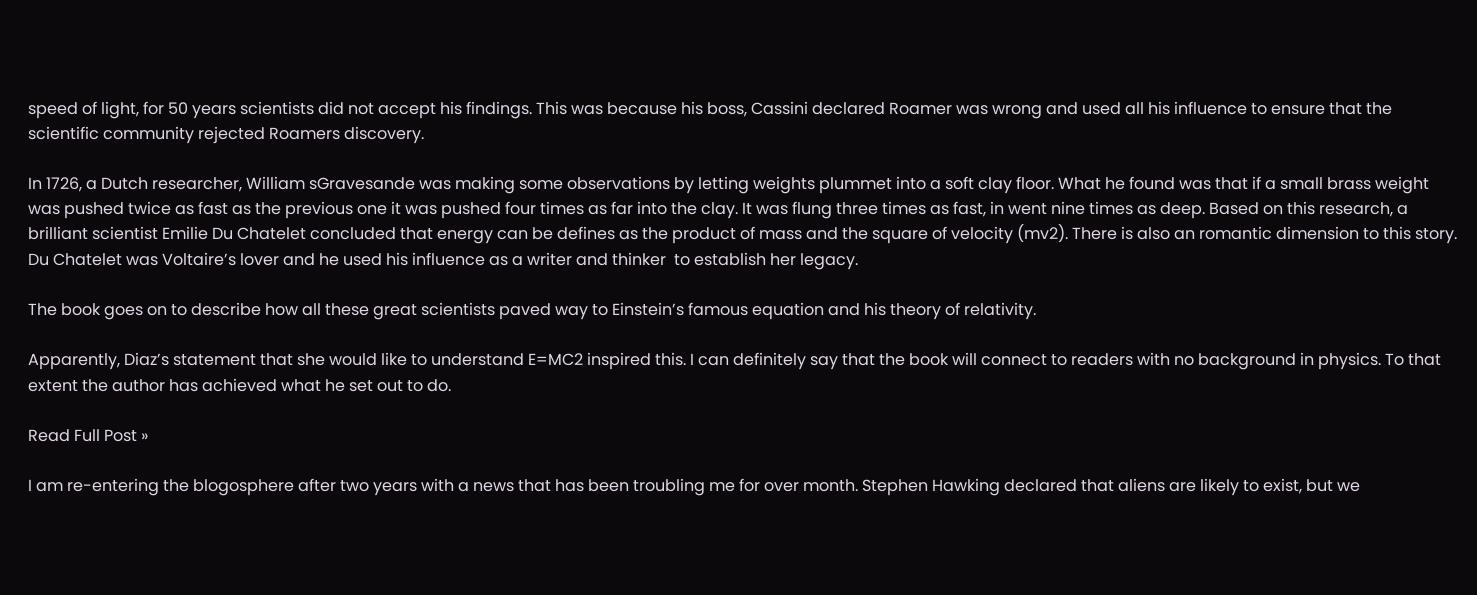speed of light, for 50 years scientists did not accept his findings. This was because his boss, Cassini declared Roamer was wrong and used all his influence to ensure that the scientific community rejected Roamers discovery.

In 1726, a Dutch researcher, William sGravesande was making some observations by letting weights plummet into a soft clay floor. What he found was that if a small brass weight was pushed twice as fast as the previous one it was pushed four times as far into the clay. It was flung three times as fast, in went nine times as deep. Based on this research, a brilliant scientist Emilie Du Chatelet concluded that energy can be defines as the product of mass and the square of velocity (mv2). There is also an romantic dimension to this story. Du Chatelet was Voltaire’s lover and he used his influence as a writer and thinker  to establish her legacy.

The book goes on to describe how all these great scientists paved way to Einstein’s famous equation and his theory of relativity.

Apparently, Diaz’s statement that she would like to understand E=MC2 inspired this. I can definitely say that the book will connect to readers with no background in physics. To that extent the author has achieved what he set out to do.

Read Full Post »

I am re-entering the blogosphere after two years with a news that has been troubling me for over month. Stephen Hawking declared that aliens are likely to exist, but we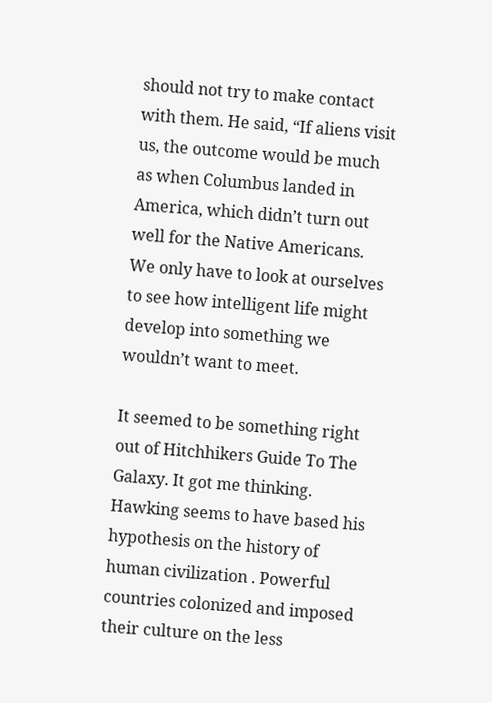should not try to make contact with them. He said, “If aliens visit us, the outcome would be much as when Columbus landed in America, which didn’t turn out well for the Native Americans. We only have to look at ourselves to see how intelligent life might develop into something we wouldn’t want to meet.

It seemed to be something right out of Hitchhikers Guide To The Galaxy. It got me thinking. Hawking seems to have based his hypothesis on the history of human civilization . Powerful countries colonized and imposed their culture on the less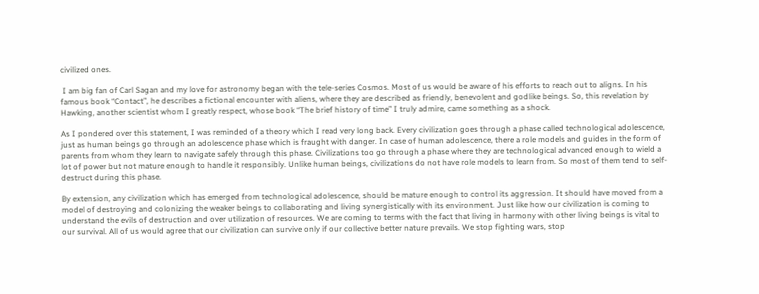civilized ones.

 I am big fan of Carl Sagan and my love for astronomy began with the tele-series Cosmos. Most of us would be aware of his efforts to reach out to aligns. In his famous book “Contact”, he describes a fictional encounter with aliens, where they are described as friendly, benevolent and godlike beings. So, this revelation by Hawking, another scientist whom I greatly respect, whose book “The brief history of time” I truly admire, came something as a shock.

As I pondered over this statement, I was reminded of a theory which I read very long back. Every civilization goes through a phase called technological adolescence, just as human beings go through an adolescence phase which is fraught with danger. In case of human adolescence, there a role models and guides in the form of parents from whom they learn to navigate safely through this phase. Civilizations too go through a phase where they are technological advanced enough to wield a lot of power but not mature enough to handle it responsibly. Unlike human beings, civilizations do not have role models to learn from. So most of them tend to self-destruct during this phase.

By extension, any civilization which has emerged from technological adolescence, should be mature enough to control its aggression. It should have moved from a model of destroying and colonizing the weaker beings to collaborating and living synergistically with its environment. Just like how our civilization is coming to understand the evils of destruction and over utilization of resources. We are coming to terms with the fact that living in harmony with other living beings is vital to our survival. All of us would agree that our civilization can survive only if our collective better nature prevails. We stop fighting wars, stop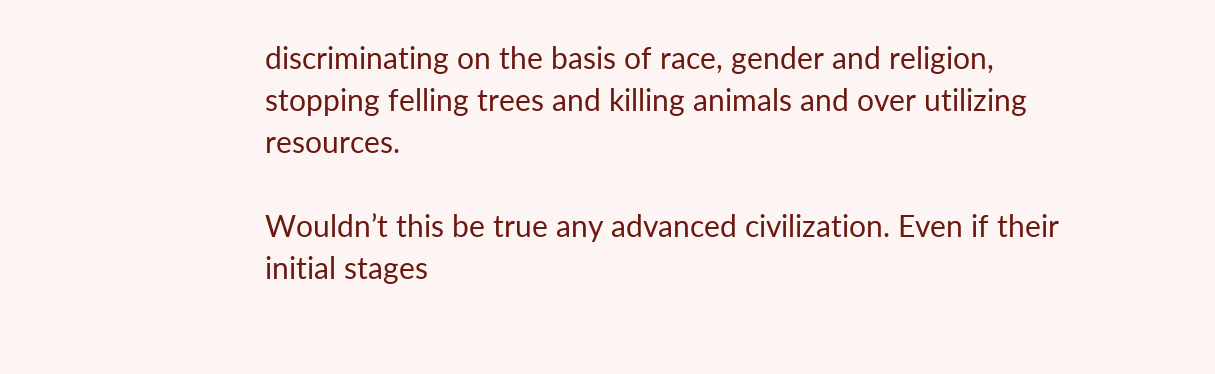discriminating on the basis of race, gender and religion, stopping felling trees and killing animals and over utilizing resources.

Wouldn’t this be true any advanced civilization. Even if their initial stages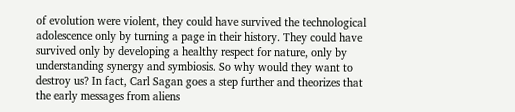of evolution were violent, they could have survived the technological adolescence only by turning a page in their history. They could have survived only by developing a healthy respect for nature, only by understanding synergy and symbiosis. So why would they want to destroy us? In fact, Carl Sagan goes a step further and theorizes that the early messages from aliens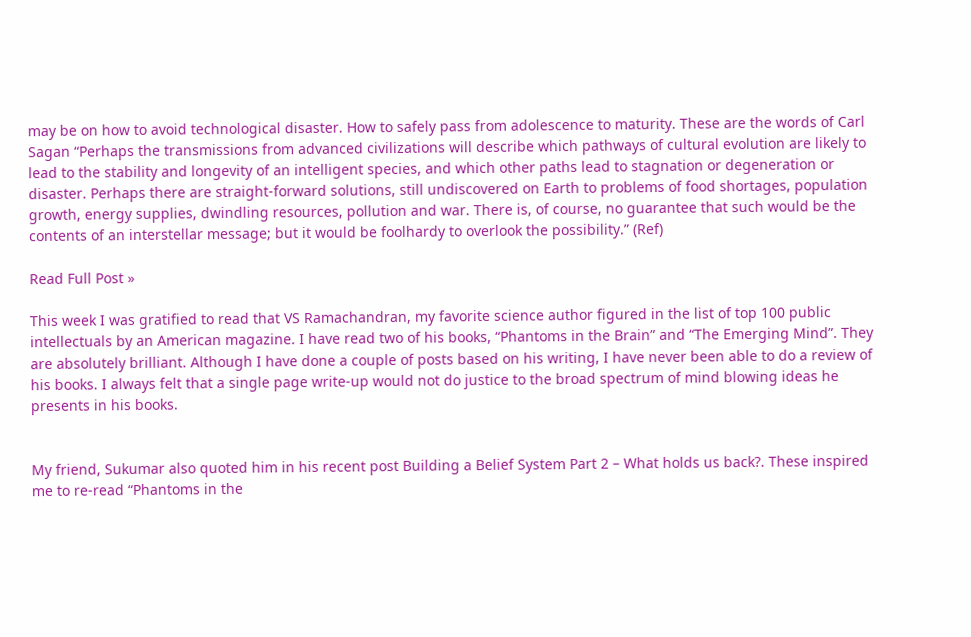may be on how to avoid technological disaster. How to safely pass from adolescence to maturity. These are the words of Carl Sagan “Perhaps the transmissions from advanced civilizations will describe which pathways of cultural evolution are likely to lead to the stability and longevity of an intelligent species, and which other paths lead to stagnation or degeneration or disaster. Perhaps there are straight-forward solutions, still undiscovered on Earth to problems of food shortages, population growth, energy supplies, dwindling resources, pollution and war. There is, of course, no guarantee that such would be the contents of an interstellar message; but it would be foolhardy to overlook the possibility.” (Ref)

Read Full Post »

This week I was gratified to read that VS Ramachandran, my favorite science author figured in the list of top 100 public intellectuals by an American magazine. I have read two of his books, “Phantoms in the Brain” and “The Emerging Mind”. They are absolutely brilliant. Although I have done a couple of posts based on his writing, I have never been able to do a review of his books. I always felt that a single page write-up would not do justice to the broad spectrum of mind blowing ideas he presents in his books.


My friend, Sukumar also quoted him in his recent post Building a Belief System Part 2 – What holds us back?. These inspired me to re-read “Phantoms in the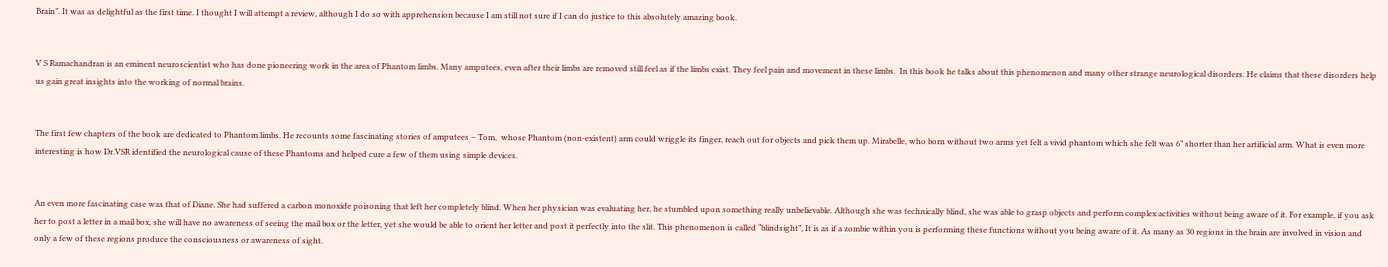Brain”. It was as delightful as the first time. I thought I will attempt a review, although I do so with apprehension because I am still not sure if I can do justice to this absolutely amazing book.


V S Ramachandran is an eminent neuroscientist who has done pioneering work in the area of Phantom limbs. Many amputees, even after their limbs are removed still feel as if the limbs exist. They feel pain and movement in these limbs.  In this book he talks about this phenomenon and many other strange neurological disorders. He claims that these disorders help us gain great insights into the working of normal brains.


The first few chapters of the book are dedicated to Phantom limbs. He recounts some fascinating stories of amputees – Tom,  whose Phantom (non-existent) arm could wriggle its finger, reach out for objects and pick them up. Mirabelle, who born without two arms yet felt a vivid phantom which she felt was 6” shorter than her artificial arm. What is even more interesting is how Dr.VSR identified the neurological cause of these Phantoms and helped cure a few of them using simple devices.


An even more fascinating case was that of Diane. She had suffered a carbon monoxide poisoning that left her completely blind. When her physician was evaluating her, he stumbled upon something really unbelievable. Although she was technically blind, she was able to grasp objects and perform complex activities without being aware of it. For example, if you ask her to post a letter in a mail box, she will have no awareness of seeing the mail box or the letter, yet she would be able to orient her letter and post it perfectly into the slit. This phenomenon is called “blindsight”, It is as if a zombie within you is performing these functions without you being aware of it. As many as 30 regions in the brain are involved in vision and only a few of these regions produce the consciousness or awareness of sight.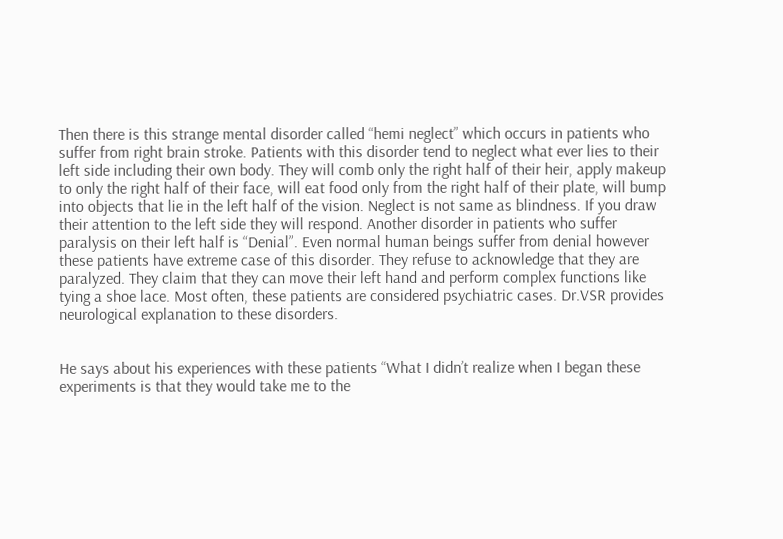Then there is this strange mental disorder called “hemi neglect” which occurs in patients who suffer from right brain stroke. Patients with this disorder tend to neglect what ever lies to their left side including their own body. They will comb only the right half of their heir, apply makeup to only the right half of their face, will eat food only from the right half of their plate, will bump into objects that lie in the left half of the vision. Neglect is not same as blindness. If you draw their attention to the left side they will respond. Another disorder in patients who suffer paralysis on their left half is “Denial”. Even normal human beings suffer from denial however these patients have extreme case of this disorder. They refuse to acknowledge that they are paralyzed. They claim that they can move their left hand and perform complex functions like tying a shoe lace. Most often, these patients are considered psychiatric cases. Dr.VSR provides neurological explanation to these disorders.


He says about his experiences with these patients “What I didn’t realize when I began these experiments is that they would take me to the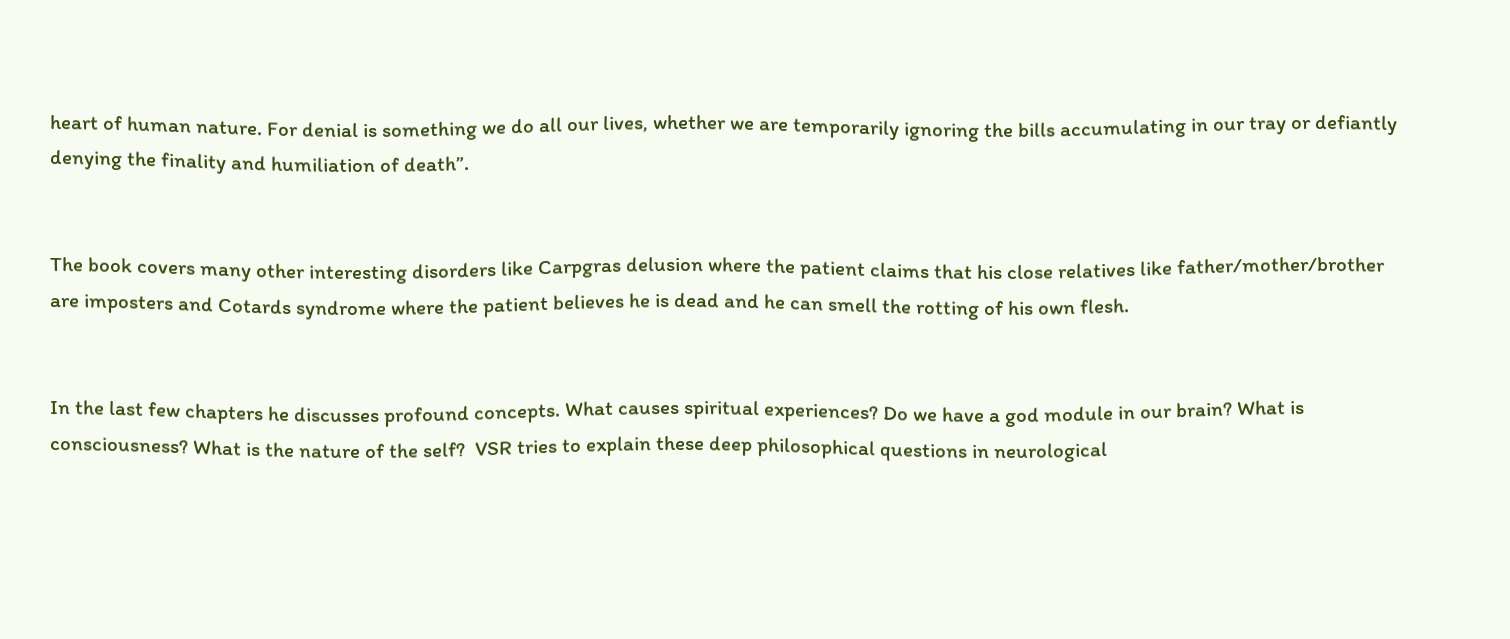heart of human nature. For denial is something we do all our lives, whether we are temporarily ignoring the bills accumulating in our tray or defiantly denying the finality and humiliation of death”.


The book covers many other interesting disorders like Carpgras delusion where the patient claims that his close relatives like father/mother/brother are imposters and Cotards syndrome where the patient believes he is dead and he can smell the rotting of his own flesh.


In the last few chapters he discusses profound concepts. What causes spiritual experiences? Do we have a god module in our brain? What is consciousness? What is the nature of the self?  VSR tries to explain these deep philosophical questions in neurological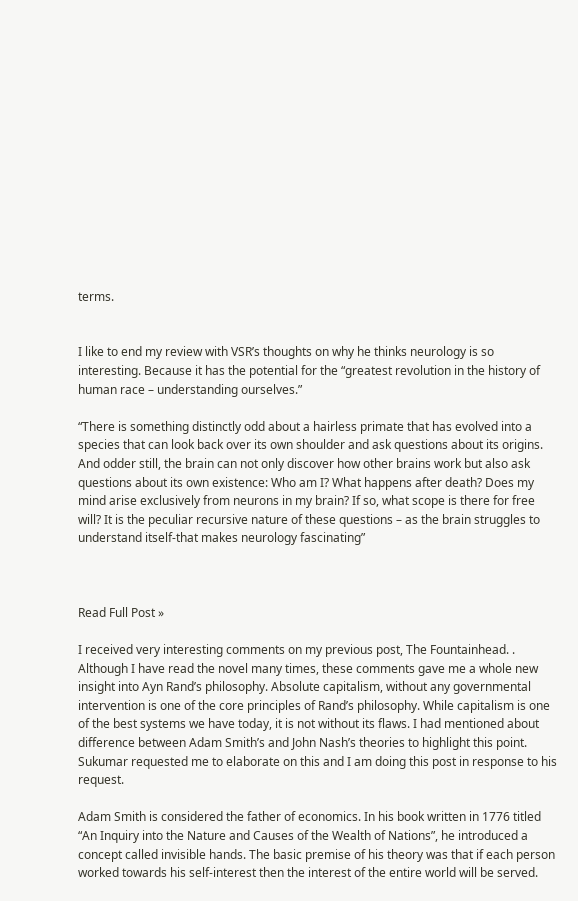terms.


I like to end my review with VSR’s thoughts on why he thinks neurology is so interesting. Because it has the potential for the “greatest revolution in the history of human race – understanding ourselves.”

“There is something distinctly odd about a hairless primate that has evolved into a species that can look back over its own shoulder and ask questions about its origins. And odder still, the brain can not only discover how other brains work but also ask questions about its own existence: Who am I? What happens after death? Does my mind arise exclusively from neurons in my brain? If so, what scope is there for free will? It is the peculiar recursive nature of these questions – as the brain struggles to understand itself-that makes neurology fascinating”



Read Full Post »

I received very interesting comments on my previous post, The Fountainhead. . Although I have read the novel many times, these comments gave me a whole new insight into Ayn Rand’s philosophy. Absolute capitalism, without any governmental intervention is one of the core principles of Rand’s philosophy. While capitalism is one of the best systems we have today, it is not without its flaws. I had mentioned about difference between Adam Smith’s and John Nash’s theories to highlight this point. Sukumar requested me to elaborate on this and I am doing this post in response to his request.

Adam Smith is considered the father of economics. In his book written in 1776 titled “An Inquiry into the Nature and Causes of the Wealth of Nations”, he introduced a concept called invisible hands. The basic premise of his theory was that if each person worked towards his self-interest then the interest of the entire world will be served.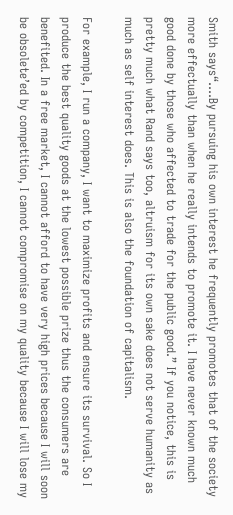Smith says“….By pursuing his own interest he frequently promotes that of the society more effectually than when he really intends to promote it. I have never known much good done by those who affected to trade for the public good.” If you notice, this is pretty much what Rand says too, altruism for its own sake does not serve humanity as much as self interest does. This is also the foundation of capitalism.

For example, I run a company, I want to maximize profits and ensure its survival. So I produce the best quality goods at the lowest possible prize thus the consumers are benefited. In a free market, I cannot afford to have very high prices because I will soon be obsolete’ed by competition, I cannot compromise on my quality because I will lose my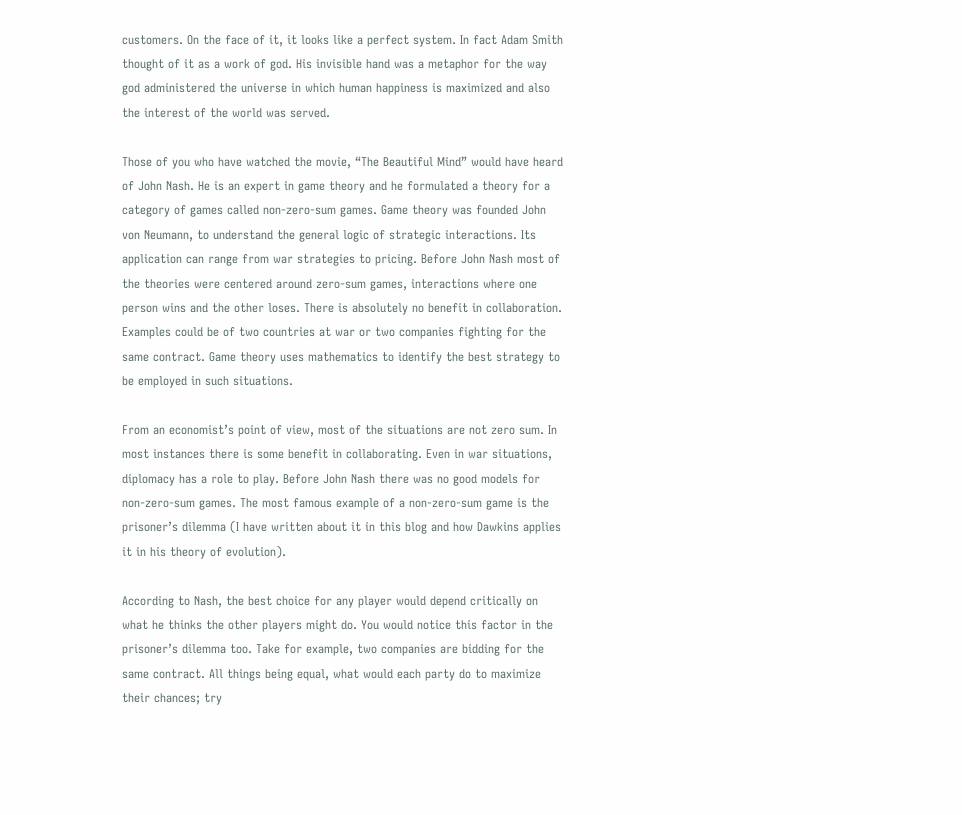customers. On the face of it, it looks like a perfect system. In fact Adam Smith thought of it as a work of god. His invisible hand was a metaphor for the way god administered the universe in which human happiness is maximized and also the interest of the world was served.

Those of you who have watched the movie, “The Beautiful Mind” would have heard of John Nash. He is an expert in game theory and he formulated a theory for a category of games called non-zero-sum games. Game theory was founded John von Neumann, to understand the general logic of strategic interactions. Its application can range from war strategies to pricing. Before John Nash most of the theories were centered around zero-sum games, interactions where one person wins and the other loses. There is absolutely no benefit in collaboration. Examples could be of two countries at war or two companies fighting for the same contract. Game theory uses mathematics to identify the best strategy to be employed in such situations.

From an economist’s point of view, most of the situations are not zero sum. In most instances there is some benefit in collaborating. Even in war situations, diplomacy has a role to play. Before John Nash there was no good models for non-zero-sum games. The most famous example of a non-zero-sum game is the prisoner’s dilemma (I have written about it in this blog and how Dawkins applies it in his theory of evolution).

According to Nash, the best choice for any player would depend critically on what he thinks the other players might do. You would notice this factor in the prisoner’s dilemma too. Take for example, two companies are bidding for the same contract. All things being equal, what would each party do to maximize their chances; try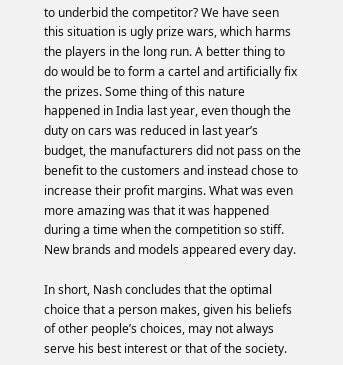to underbid the competitor? We have seen this situation is ugly prize wars, which harms the players in the long run. A better thing to do would be to form a cartel and artificially fix the prizes. Some thing of this nature happened in India last year, even though the duty on cars was reduced in last year’s budget, the manufacturers did not pass on the benefit to the customers and instead chose to increase their profit margins. What was even more amazing was that it was happened during a time when the competition so stiff. New brands and models appeared every day.

In short, Nash concludes that the optimal choice that a person makes, given his beliefs of other people’s choices, may not always serve his best interest or that of the society.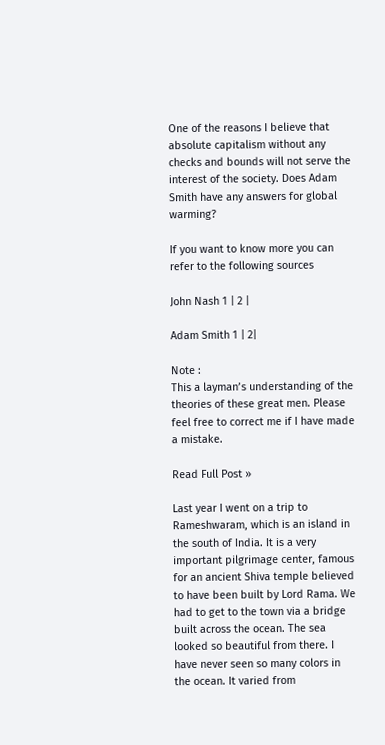One of the reasons I believe that absolute capitalism without any checks and bounds will not serve the interest of the society. Does Adam Smith have any answers for global warming?

If you want to know more you can refer to the following sources

John Nash 1 | 2 |

Adam Smith 1 | 2|

Note :
This a layman’s understanding of the theories of these great men. Please feel free to correct me if I have made a mistake.

Read Full Post »

Last year I went on a trip to Rameshwaram, which is an island in the south of India. It is a very important pilgrimage center, famous for an ancient Shiva temple believed to have been built by Lord Rama. We had to get to the town via a bridge built across the ocean. The sea looked so beautiful from there. I have never seen so many colors in the ocean. It varied from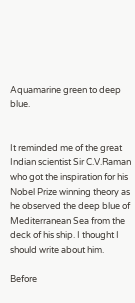Aquamarine green to deep blue.


It reminded me of the great Indian scientist Sir C.V.Raman who got the inspiration for his Nobel Prize winning theory as he observed the deep blue of Mediterranean Sea from the deck of his ship. I thought I should write about him.

Before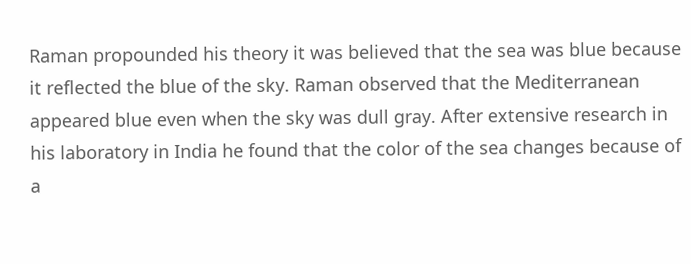Raman propounded his theory it was believed that the sea was blue because it reflected the blue of the sky. Raman observed that the Mediterranean appeared blue even when the sky was dull gray. After extensive research in his laboratory in India he found that the color of the sea changes because of a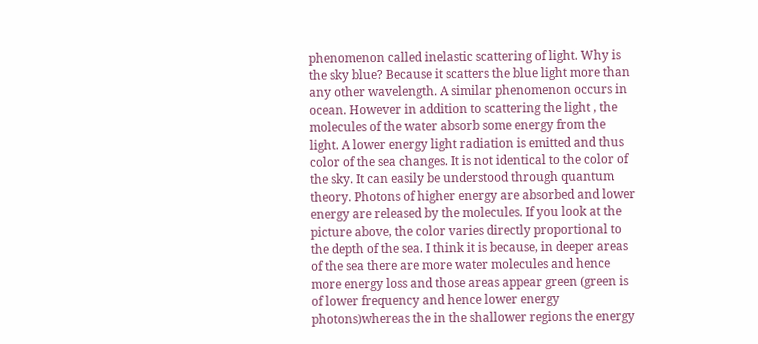phenomenon called inelastic scattering of light. Why is the sky blue? Because it scatters the blue light more than any other wavelength. A similar phenomenon occurs in ocean. However in addition to scattering the light , the molecules of the water absorb some energy from the light. A lower energy light radiation is emitted and thus color of the sea changes. It is not identical to the color of the sky. It can easily be understood through quantum theory. Photons of higher energy are absorbed and lower energy are released by the molecules. If you look at the picture above, the color varies directly proportional to the depth of the sea. I think it is because, in deeper areas of the sea there are more water molecules and hence more energy loss and those areas appear green (green is of lower frequency and hence lower energy photons)whereas the in the shallower regions the energy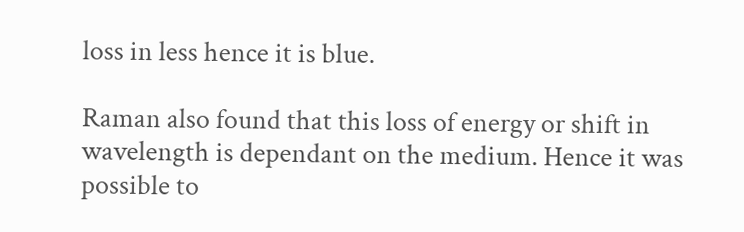loss in less hence it is blue.

Raman also found that this loss of energy or shift in wavelength is dependant on the medium. Hence it was possible to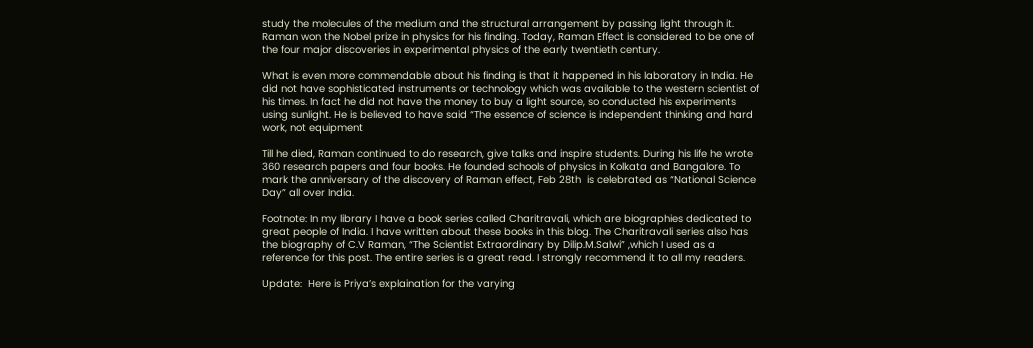study the molecules of the medium and the structural arrangement by passing light through it. Raman won the Nobel prize in physics for his finding. Today, Raman Effect is considered to be one of the four major discoveries in experimental physics of the early twentieth century.

What is even more commendable about his finding is that it happened in his laboratory in India. He did not have sophisticated instruments or technology which was available to the western scientist of his times. In fact he did not have the money to buy a light source, so conducted his experiments using sunlight. He is believed to have said “The essence of science is independent thinking and hard work, not equipment

Till he died, Raman continued to do research, give talks and inspire students. During his life he wrote 360 research papers and four books. He founded schools of physics in Kolkata and Bangalore. To mark the anniversary of the discovery of Raman effect, Feb 28th  is celebrated as “National Science Day” all over India.

Footnote: In my library I have a book series called Charitravali, which are biographies dedicated to great people of India. I have written about these books in this blog. The Charitravali series also has the biography of C.V Raman, “The Scientist Extraordinary by Dilip.M.Salwi” ,which I used as a reference for this post. The entire series is a great read. I strongly recommend it to all my readers.

Update:  Here is Priya’s explaination for the varying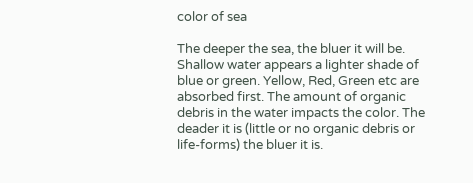color of sea

The deeper the sea, the bluer it will be. Shallow water appears a lighter shade of blue or green. Yellow, Red, Green etc are absorbed first. The amount of organic debris in the water impacts the color. The deader it is (little or no organic debris or life-forms) the bluer it is.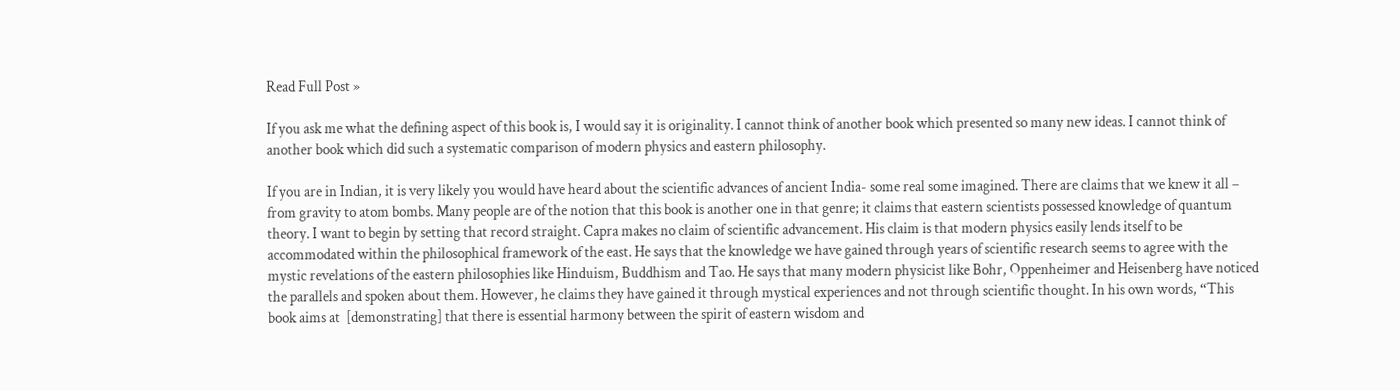Read Full Post »

If you ask me what the defining aspect of this book is, I would say it is originality. I cannot think of another book which presented so many new ideas. I cannot think of another book which did such a systematic comparison of modern physics and eastern philosophy.

If you are in Indian, it is very likely you would have heard about the scientific advances of ancient India- some real some imagined. There are claims that we knew it all – from gravity to atom bombs. Many people are of the notion that this book is another one in that genre; it claims that eastern scientists possessed knowledge of quantum theory. I want to begin by setting that record straight. Capra makes no claim of scientific advancement. His claim is that modern physics easily lends itself to be accommodated within the philosophical framework of the east. He says that the knowledge we have gained through years of scientific research seems to agree with the mystic revelations of the eastern philosophies like Hinduism, Buddhism and Tao. He says that many modern physicist like Bohr, Oppenheimer and Heisenberg have noticed the parallels and spoken about them. However, he claims they have gained it through mystical experiences and not through scientific thought. In his own words, “This book aims at  [demonstrating] that there is essential harmony between the spirit of eastern wisdom and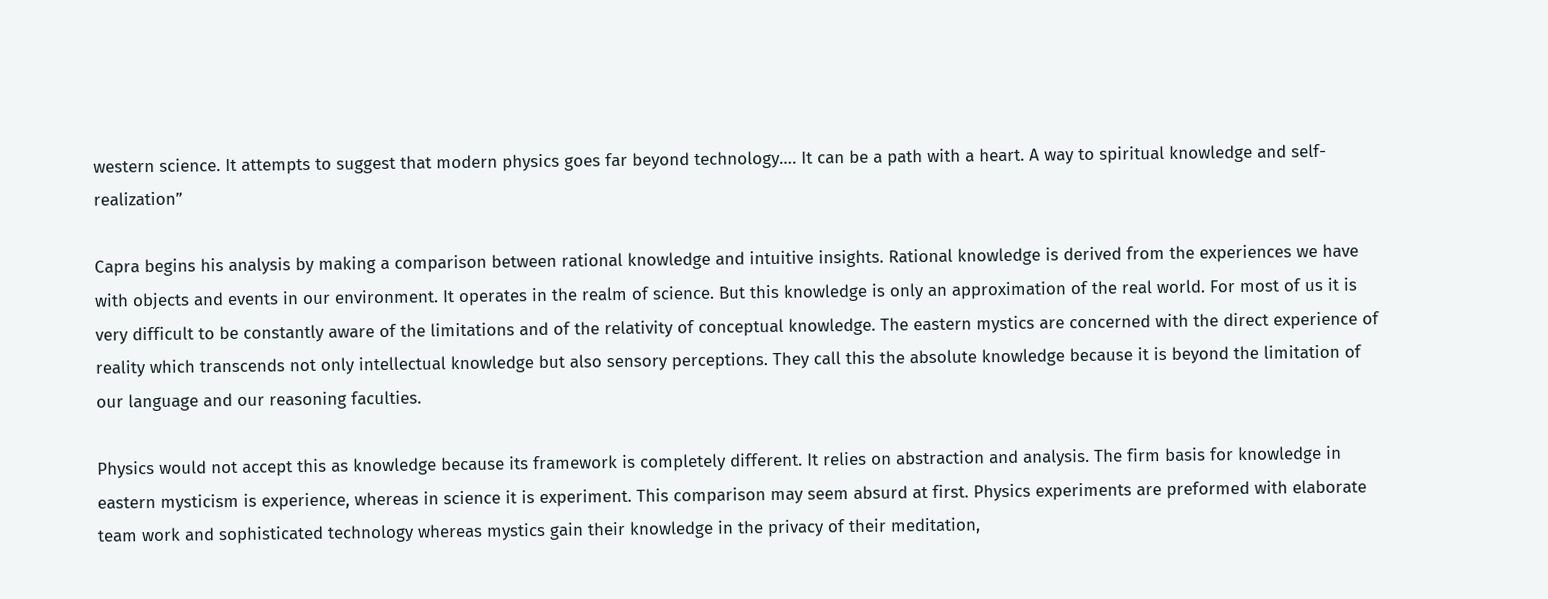western science. It attempts to suggest that modern physics goes far beyond technology…. It can be a path with a heart. A way to spiritual knowledge and self-realization”

Capra begins his analysis by making a comparison between rational knowledge and intuitive insights. Rational knowledge is derived from the experiences we have with objects and events in our environment. It operates in the realm of science. But this knowledge is only an approximation of the real world. For most of us it is very difficult to be constantly aware of the limitations and of the relativity of conceptual knowledge. The eastern mystics are concerned with the direct experience of reality which transcends not only intellectual knowledge but also sensory perceptions. They call this the absolute knowledge because it is beyond the limitation of our language and our reasoning faculties.

Physics would not accept this as knowledge because its framework is completely different. It relies on abstraction and analysis. The firm basis for knowledge in eastern mysticism is experience, whereas in science it is experiment. This comparison may seem absurd at first. Physics experiments are preformed with elaborate team work and sophisticated technology whereas mystics gain their knowledge in the privacy of their meditation,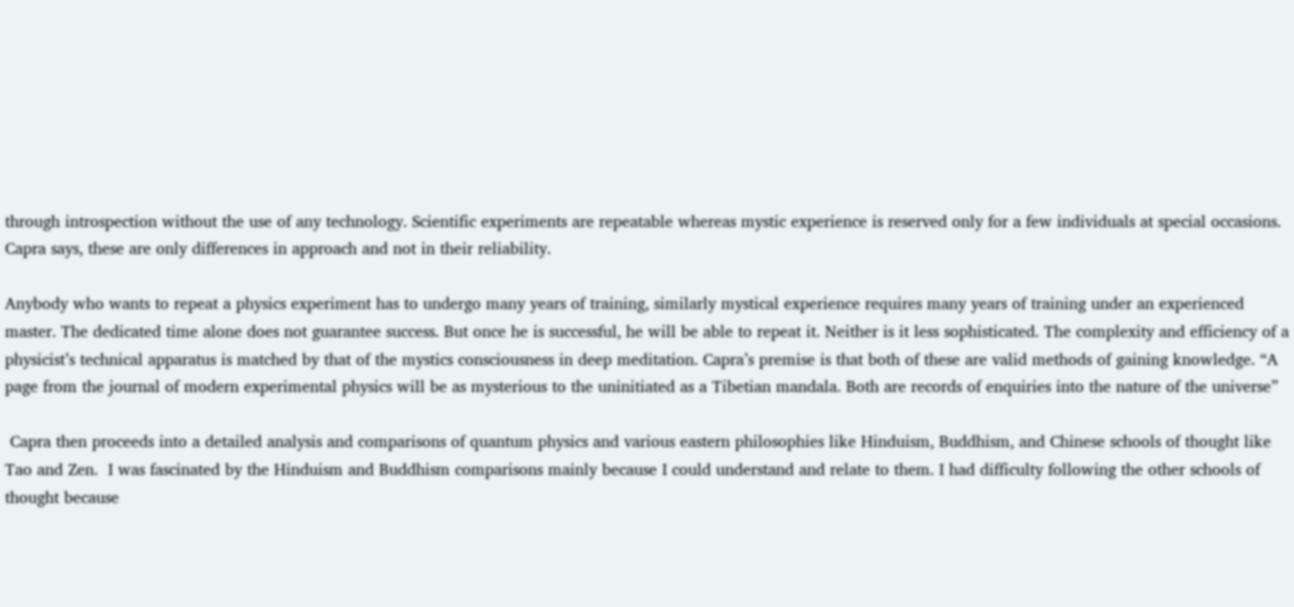through introspection without the use of any technology. Scientific experiments are repeatable whereas mystic experience is reserved only for a few individuals at special occasions.  Capra says, these are only differences in approach and not in their reliability.

Anybody who wants to repeat a physics experiment has to undergo many years of training, similarly mystical experience requires many years of training under an experienced master. The dedicated time alone does not guarantee success. But once he is successful, he will be able to repeat it. Neither is it less sophisticated. The complexity and efficiency of a physicist’s technical apparatus is matched by that of the mystics consciousness in deep meditation. Capra’s premise is that both of these are valid methods of gaining knowledge. “A page from the journal of modern experimental physics will be as mysterious to the uninitiated as a Tibetian mandala. Both are records of enquiries into the nature of the universe”

 Capra then proceeds into a detailed analysis and comparisons of quantum physics and various eastern philosophies like Hinduism, Buddhism, and Chinese schools of thought like Tao and Zen.  I was fascinated by the Hinduism and Buddhism comparisons mainly because I could understand and relate to them. I had difficulty following the other schools of thought because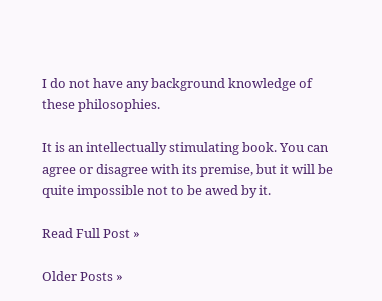I do not have any background knowledge of these philosophies.

It is an intellectually stimulating book. You can agree or disagree with its premise, but it will be quite impossible not to be awed by it.

Read Full Post »

Older Posts »